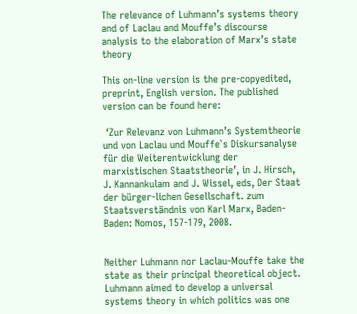The relevance of Luhmann’s systems theory and of Laclau and Mouffe’s discourse analysis to the elaboration of Marx’s state theory

This on-line version is the pre-copyedited, preprint, English version. The published version can be found here:

 ‘Zur Relevanz von Luhmann’s Systemtheorie und von Laclau und Mouffe`s Diskursanalyse für die Weiterentwicklung der marxistischen Staatstheorie’, in J. Hirsch, J. Kannankulam and J. Wissel, eds, Der Staat der bürger-lichen Gesellschaft. zum Staatsverständnis von Karl Marx, Baden-Baden: Nomos, 157-179, 2008.


Neither Luhmann nor Laclau-Mouffe take the state as their principal theoretical object. Luhmann aimed to develop a universal systems theory in which politics was one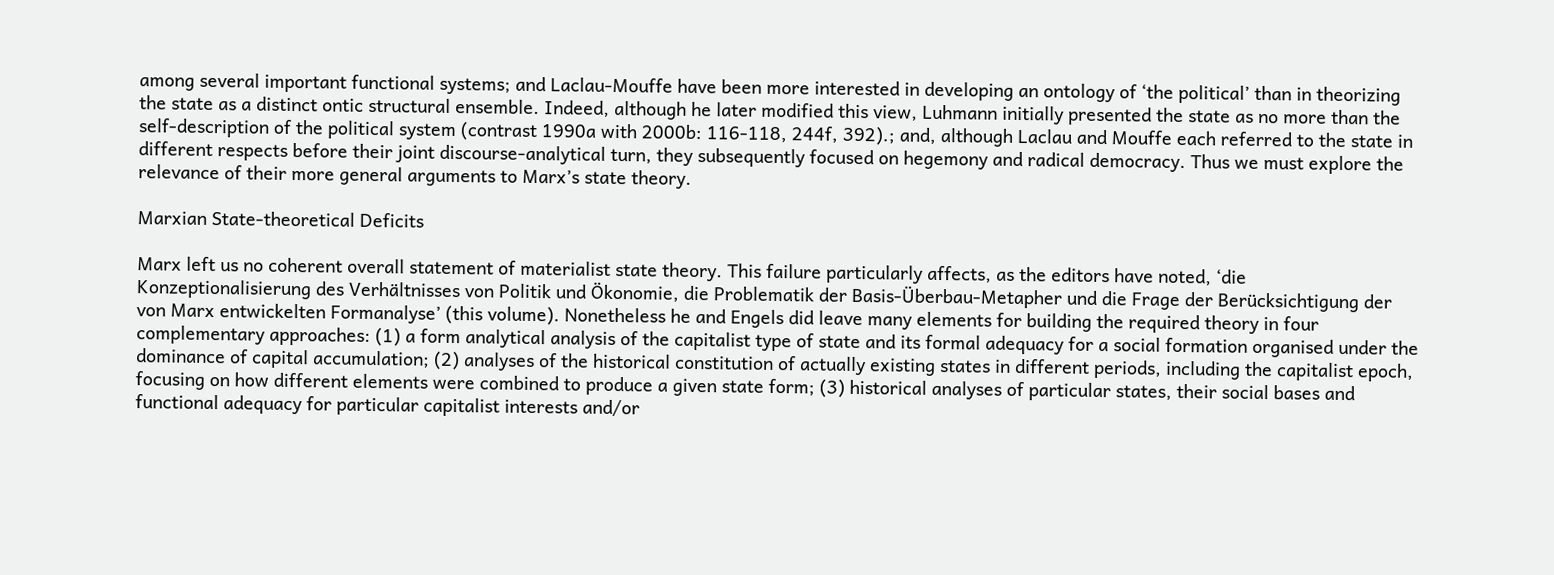among several important functional systems; and Laclau-Mouffe have been more interested in developing an ontology of ‘the political’ than in theorizing the state as a distinct ontic structural ensemble. Indeed, although he later modified this view, Luhmann initially presented the state as no more than the self-description of the political system (contrast 1990a with 2000b: 116-118, 244f, 392).; and, although Laclau and Mouffe each referred to the state in different respects before their joint discourse-analytical turn, they subsequently focused on hegemony and radical democracy. Thus we must explore the relevance of their more general arguments to Marx’s state theory.

Marxian State-theoretical Deficits

Marx left us no coherent overall statement of materialist state theory. This failure particularly affects, as the editors have noted, ‘die Konzeptionalisierung des Verhältnisses von Politik und Ökonomie, die Problematik der Basis-Überbau-Metapher und die Frage der Berücksichtigung der von Marx entwickelten Formanalyse’ (this volume). Nonetheless he and Engels did leave many elements for building the required theory in four complementary approaches: (1) a form analytical analysis of the capitalist type of state and its formal adequacy for a social formation organised under the dominance of capital accumulation; (2) analyses of the historical constitution of actually existing states in different periods, including the capitalist epoch, focusing on how different elements were combined to produce a given state form; (3) historical analyses of particular states, their social bases and functional adequacy for particular capitalist interests and/or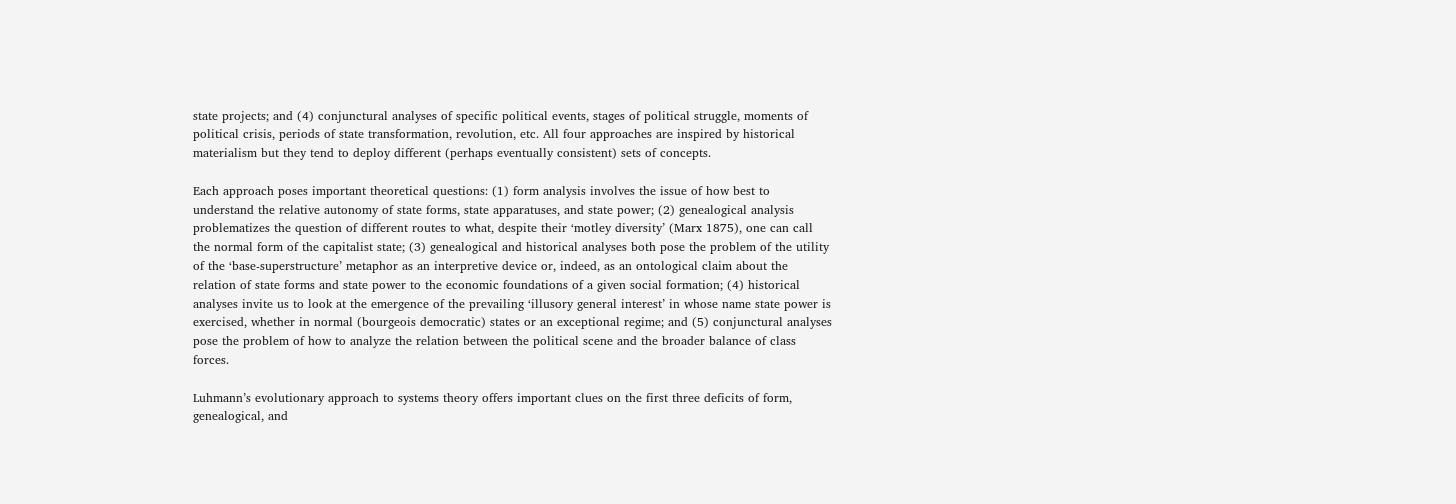state projects; and (4) conjunctural analyses of specific political events, stages of political struggle, moments of political crisis, periods of state transformation, revolution, etc. All four approaches are inspired by historical materialism but they tend to deploy different (perhaps eventually consistent) sets of concepts.

Each approach poses important theoretical questions: (1) form analysis involves the issue of how best to understand the relative autonomy of state forms, state apparatuses, and state power; (2) genealogical analysis problematizes the question of different routes to what, despite their ‘motley diversity’ (Marx 1875), one can call the normal form of the capitalist state; (3) genealogical and historical analyses both pose the problem of the utility of the ‘base-superstructure’ metaphor as an interpretive device or, indeed, as an ontological claim about the relation of state forms and state power to the economic foundations of a given social formation; (4) historical analyses invite us to look at the emergence of the prevailing ‘illusory general interest’ in whose name state power is exercised, whether in normal (bourgeois democratic) states or an exceptional regime; and (5) conjunctural analyses pose the problem of how to analyze the relation between the political scene and the broader balance of class forces.

Luhmann’s evolutionary approach to systems theory offers important clues on the first three deficits of form, genealogical, and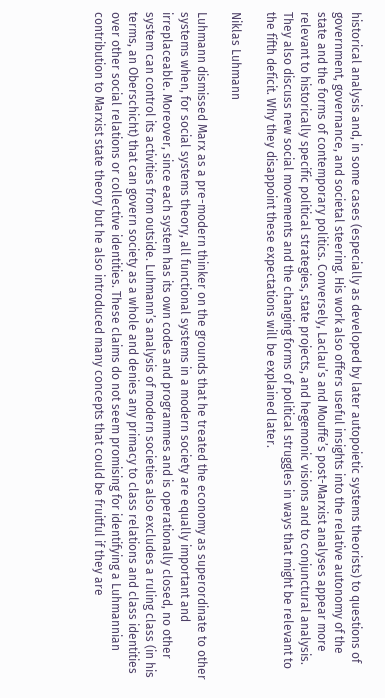historical analysis and, in some cases (especially as developed by later autopoietic systems theorists) to questions of government, governance, and societal steering. His work also offers useful insights into the relative autonomy of the state and the forms of contemporary politics. Conversely, Laclau’s and Mouffe’s post-Marxist analyses appear more relevant to historically specific political strategies, state projects, and hegemonic visions and to conjunctural analysis. They also discuss new social movements and the changing forms of political struggles in ways that might be relevant to the fifth deficit. Why they disappoint these expectations will be explained later.

Niklas Luhmann

Luhmann dismissed Marx as a pre-modern thinker on the grounds that he treated the economy as superordinate to other systems when, for social systems theory, all functional systems in a modern society are equally important and irreplaceable. Moreover, since each system has its own codes and programmes and is operationally closed, no other system can control its activities from outside. Luhmann’s analysis of modern societies also excludes a ruling class (in his terms, an Oberschicht) that can govern society as a whole and denies any primacy to class relations and class identities over other social relations or collective identities. These claims do not seem promising for identifying a Luhmannian contribution to Marxist state theory but he also introduced many concepts that could be fruitful if they are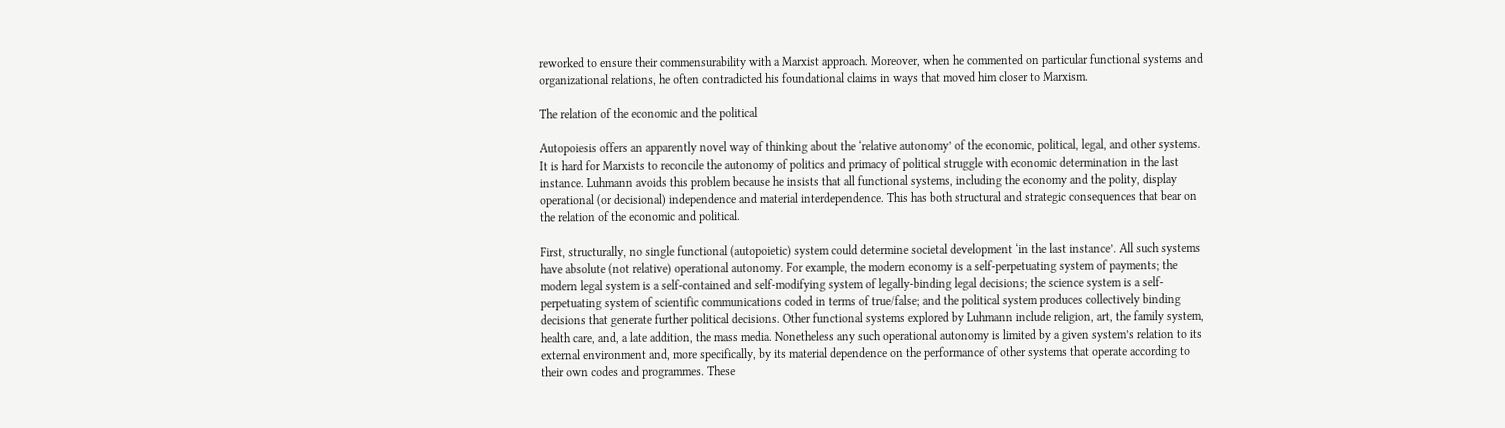reworked to ensure their commensurability with a Marxist approach. Moreover, when he commented on particular functional systems and organizational relations, he often contradicted his foundational claims in ways that moved him closer to Marxism.

The relation of the economic and the political

Autopoiesis offers an apparently novel way of thinking about the ‘relative autonomy’ of the economic, political, legal, and other systems. It is hard for Marxists to reconcile the autonomy of politics and primacy of political struggle with economic determination in the last instance. Luhmann avoids this problem because he insists that all functional systems, including the economy and the polity, display operational (or decisional) independence and material interdependence. This has both structural and strategic consequences that bear on the relation of the economic and political.

First, structurally, no single functional (autopoietic) system could determine societal development ‘in the last instance’. All such systems have absolute (not relative) operational autonomy. For example, the modern economy is a self-perpetuating system of payments; the modern legal system is a self-contained and self-modifying system of legally-binding legal decisions; the science system is a self-perpetuating system of scientific communications coded in terms of true/false; and the political system produces collectively binding decisions that generate further political decisions. Other functional systems explored by Luhmann include religion, art, the family system, health care, and, a late addition, the mass media. Nonetheless any such operational autonomy is limited by a given system’s relation to its external environment and, more specifically, by its material dependence on the performance of other systems that operate according to their own codes and programmes. These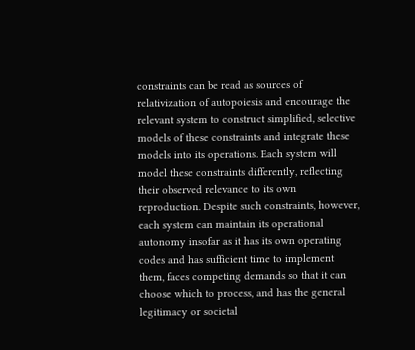constraints can be read as sources of relativization of autopoiesis and encourage the relevant system to construct simplified, selective models of these constraints and integrate these models into its operations. Each system will model these constraints differently, reflecting their observed relevance to its own reproduction. Despite such constraints, however, each system can maintain its operational autonomy insofar as it has its own operating codes and has sufficient time to implement them, faces competing demands so that it can choose which to process, and has the general legitimacy or societal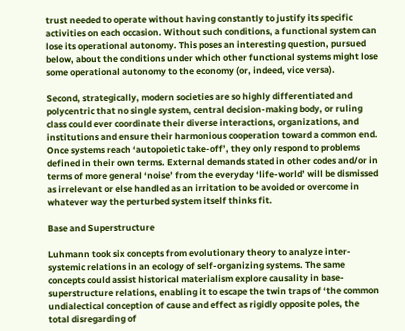trust needed to operate without having constantly to justify its specific activities on each occasion. Without such conditions, a functional system can lose its operational autonomy. This poses an interesting question, pursued below, about the conditions under which other functional systems might lose some operational autonomy to the economy (or, indeed, vice versa).

Second, strategically, modern societies are so highly differentiated and polycentric that no single system, central decision-making body, or ruling class could ever coordinate their diverse interactions, organizations, and institutions and ensure their harmonious cooperation toward a common end. Once systems reach ‘autopoietic take-off’, they only respond to problems defined in their own terms. External demands stated in other codes and/or in terms of more general ‘noise’ from the everyday ‘life-world’ will be dismissed as irrelevant or else handled as an irritation to be avoided or overcome in whatever way the perturbed system itself thinks fit.

Base and Superstructure

Luhmann took six concepts from evolutionary theory to analyze inter-systemic relations in an ecology of self-organizing systems. The same concepts could assist historical materialism explore causality in base-superstructure relations, enabling it to escape the twin traps of ‘the common undialectical conception of cause and effect as rigidly opposite poles, the total disregarding of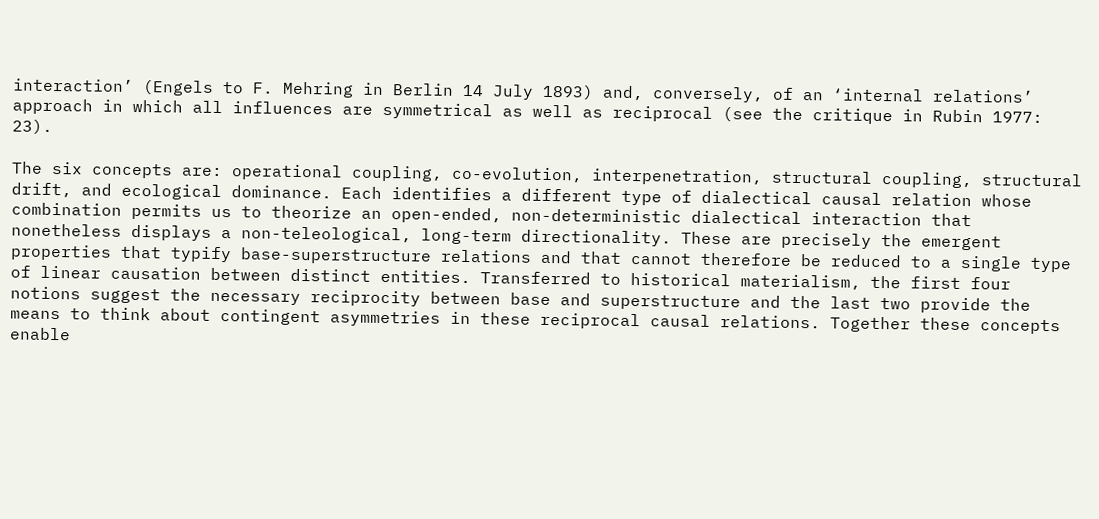interaction’ (Engels to F. Mehring in Berlin 14 July 1893) and, conversely, of an ‘internal relations’ approach in which all influences are symmetrical as well as reciprocal (see the critique in Rubin 1977: 23).

The six concepts are: operational coupling, co-evolution, interpenetration, structural coupling, structural drift, and ecological dominance. Each identifies a different type of dialectical causal relation whose combination permits us to theorize an open-ended, non-deterministic dialectical interaction that nonetheless displays a non-teleological, long-term directionality. These are precisely the emergent properties that typify base-superstructure relations and that cannot therefore be reduced to a single type of linear causation between distinct entities. Transferred to historical materialism, the first four notions suggest the necessary reciprocity between base and superstructure and the last two provide the means to think about contingent asymmetries in these reciprocal causal relations. Together these concepts enable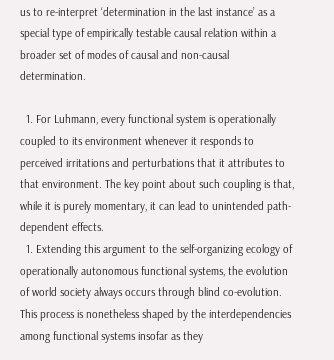us to re-interpret ‘determination in the last instance’ as a special type of empirically testable causal relation within a broader set of modes of causal and non-causal determination.

  1. For Luhmann, every functional system is operationally coupled to its environment whenever it responds to perceived irritations and perturbations that it attributes to that environment. The key point about such coupling is that, while it is purely momentary, it can lead to unintended path-dependent effects.
  1. Extending this argument to the self-organizing ecology of operationally autonomous functional systems, the evolution of world society always occurs through blind co-evolution. This process is nonetheless shaped by the interdependencies among functional systems insofar as they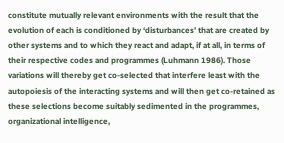constitute mutually relevant environments with the result that the evolution of each is conditioned by ‘disturbances’ that are created by other systems and to which they react and adapt, if at all, in terms of their respective codes and programmes (Luhmann 1986). Those variations will thereby get co-selected that interfere least with the autopoiesis of the interacting systems and will then get co-retained as these selections become suitably sedimented in the programmes, organizational intelligence,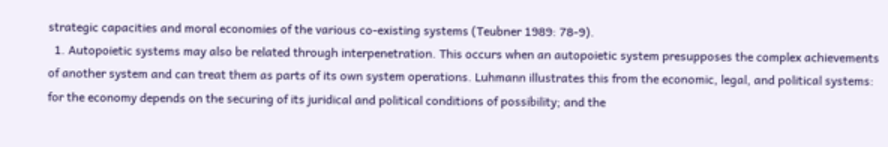strategic capacities and moral economies of the various co-existing systems (Teubner 1989: 78-9).
  1. Autopoietic systems may also be related through interpenetration. This occurs when an autopoietic system presupposes the complex achievements of another system and can treat them as parts of its own system operations. Luhmann illustrates this from the economic, legal, and political systems: for the economy depends on the securing of its juridical and political conditions of possibility; and the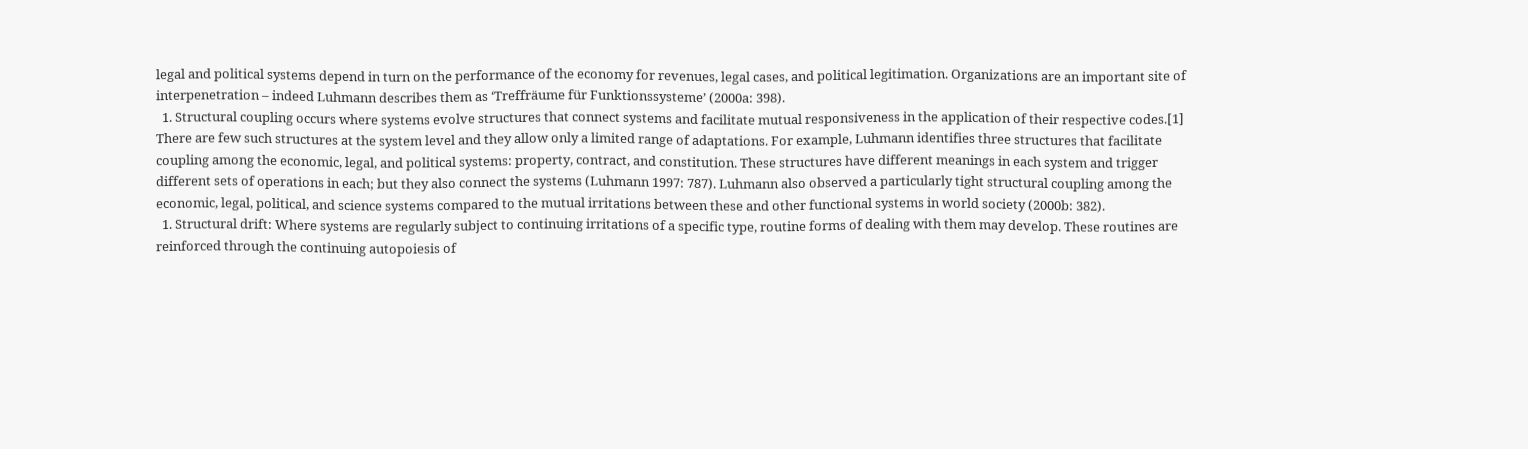legal and political systems depend in turn on the performance of the economy for revenues, legal cases, and political legitimation. Organizations are an important site of interpenetration – indeed Luhmann describes them as ‘Treffräume für Funktionssysteme’ (2000a: 398).
  1. Structural coupling occurs where systems evolve structures that connect systems and facilitate mutual responsiveness in the application of their respective codes.[1] There are few such structures at the system level and they allow only a limited range of adaptations. For example, Luhmann identifies three structures that facilitate coupling among the economic, legal, and political systems: property, contract, and constitution. These structures have different meanings in each system and trigger different sets of operations in each; but they also connect the systems (Luhmann 1997: 787). Luhmann also observed a particularly tight structural coupling among the economic, legal, political, and science systems compared to the mutual irritations between these and other functional systems in world society (2000b: 382).
  1. Structural drift: Where systems are regularly subject to continuing irritations of a specific type, routine forms of dealing with them may develop. These routines are reinforced through the continuing autopoiesis of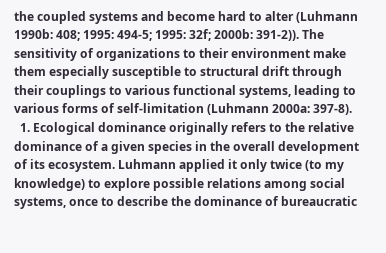the coupled systems and become hard to alter (Luhmann 1990b: 408; 1995: 494-5; 1995: 32f; 2000b: 391-2)). The sensitivity of organizations to their environment make them especially susceptible to structural drift through their couplings to various functional systems, leading to various forms of self-limitation (Luhmann 2000a: 397-8).
  1. Ecological dominance originally refers to the relative dominance of a given species in the overall development of its ecosystem. Luhmann applied it only twice (to my knowledge) to explore possible relations among social systems, once to describe the dominance of bureaucratic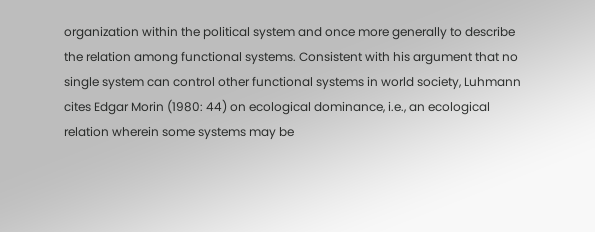organization within the political system and once more generally to describe the relation among functional systems. Consistent with his argument that no single system can control other functional systems in world society, Luhmann cites Edgar Morin (1980: 44) on ecological dominance, i.e., an ecological relation wherein some systems may be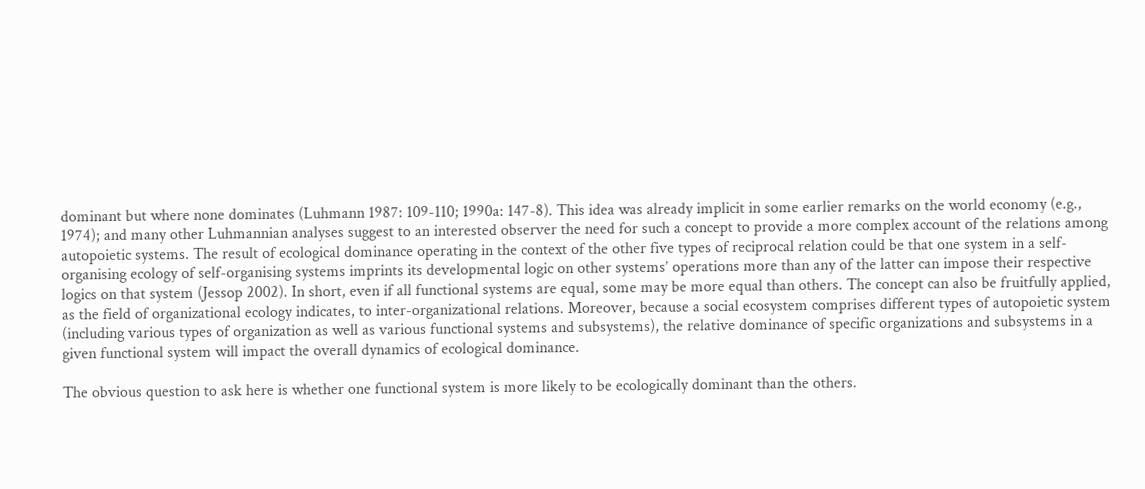dominant but where none dominates (Luhmann 1987: 109-110; 1990a: 147-8). This idea was already implicit in some earlier remarks on the world economy (e.g., 1974); and many other Luhmannian analyses suggest to an interested observer the need for such a concept to provide a more complex account of the relations among autopoietic systems. The result of ecological dominance operating in the context of the other five types of reciprocal relation could be that one system in a self-organising ecology of self-organising systems imprints its developmental logic on other systems’ operations more than any of the latter can impose their respective logics on that system (Jessop 2002). In short, even if all functional systems are equal, some may be more equal than others. The concept can also be fruitfully applied, as the field of organizational ecology indicates, to inter-organizational relations. Moreover, because a social ecosystem comprises different types of autopoietic system (including various types of organization as well as various functional systems and subsystems), the relative dominance of specific organizations and subsystems in a given functional system will impact the overall dynamics of ecological dominance.

The obvious question to ask here is whether one functional system is more likely to be ecologically dominant than the others.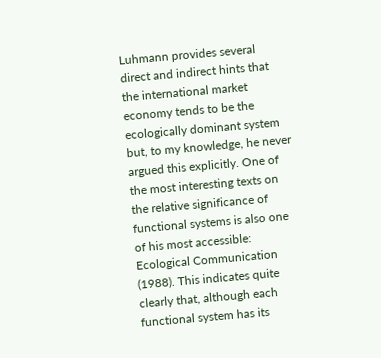Luhmann provides several direct and indirect hints that the international market economy tends to be the ecologically dominant system but, to my knowledge, he never argued this explicitly. One of the most interesting texts on the relative significance of functional systems is also one of his most accessible: Ecological Communication (1988). This indicates quite clearly that, although each functional system has its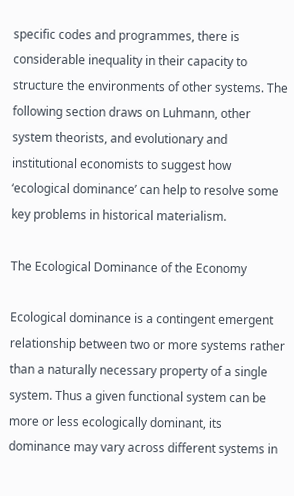specific codes and programmes, there is considerable inequality in their capacity to structure the environments of other systems. The following section draws on Luhmann, other system theorists, and evolutionary and institutional economists to suggest how ‘ecological dominance’ can help to resolve some key problems in historical materialism.

The Ecological Dominance of the Economy

Ecological dominance is a contingent emergent relationship between two or more systems rather than a naturally necessary property of a single system. Thus a given functional system can be more or less ecologically dominant, its dominance may vary across different systems in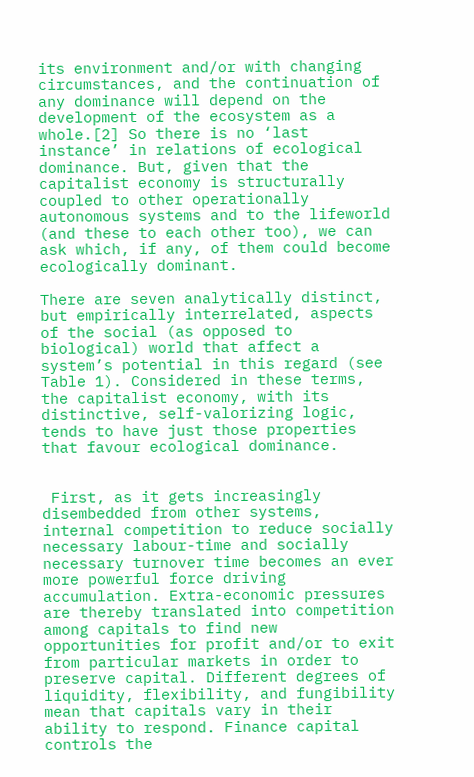its environment and/or with changing circumstances, and the continuation of any dominance will depend on the development of the ecosystem as a whole.[2] So there is no ‘last instance’ in relations of ecological dominance. But, given that the capitalist economy is structurally coupled to other operationally autonomous systems and to the lifeworld (and these to each other too), we can ask which, if any, of them could become ecologically dominant.

There are seven analytically distinct, but empirically interrelated, aspects of the social (as opposed to biological) world that affect a system’s potential in this regard (see Table 1). Considered in these terms, the capitalist economy, with its distinctive, self-valorizing logic, tends to have just those properties that favour ecological dominance.


 First, as it gets increasingly disembedded from other systems, internal competition to reduce socially necessary labour-time and socially necessary turnover time becomes an ever more powerful force driving accumulation. Extra-economic pressures are thereby translated into competition among capitals to find new opportunities for profit and/or to exit from particular markets in order to preserve capital. Different degrees of liquidity, flexibility, and fungibility mean that capitals vary in their ability to respond. Finance capital controls the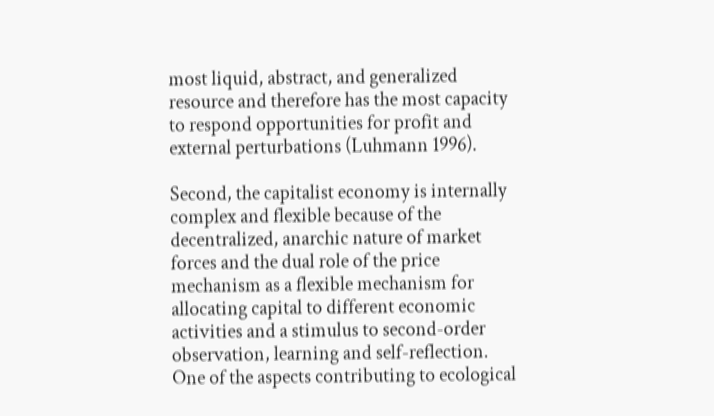most liquid, abstract, and generalized resource and therefore has the most capacity to respond opportunities for profit and external perturbations (Luhmann 1996).

Second, the capitalist economy is internally complex and flexible because of the decentralized, anarchic nature of market forces and the dual role of the price mechanism as a flexible mechanism for allocating capital to different economic activities and a stimulus to second-order observation, learning and self-reflection. One of the aspects contributing to ecological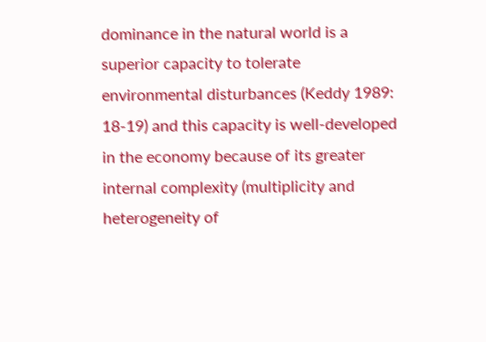dominance in the natural world is a superior capacity to tolerate environmental disturbances (Keddy 1989: 18-19) and this capacity is well-developed in the economy because of its greater internal complexity (multiplicity and heterogeneity of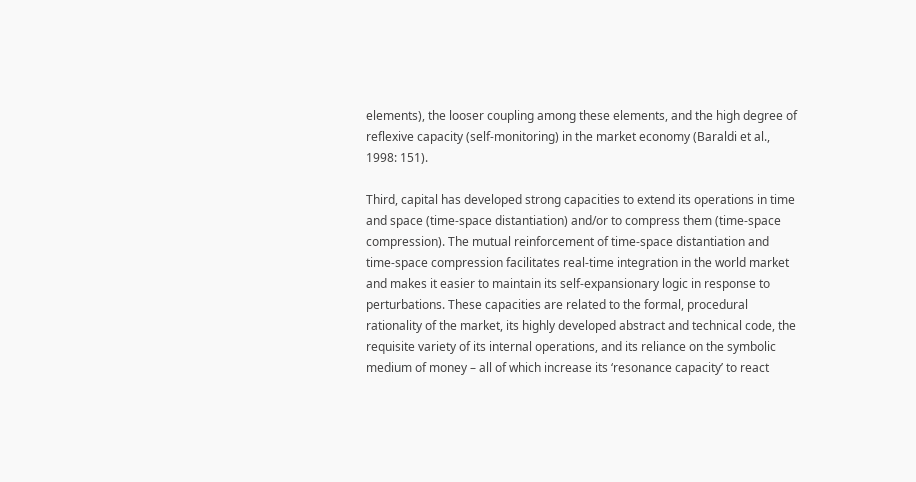elements), the looser coupling among these elements, and the high degree of reflexive capacity (self-monitoring) in the market economy (Baraldi et al., 1998: 151).

Third, capital has developed strong capacities to extend its operations in time and space (time-space distantiation) and/or to compress them (time-space compression). The mutual reinforcement of time-space distantiation and time-space compression facilitates real-time integration in the world market and makes it easier to maintain its self-expansionary logic in response to perturbations. These capacities are related to the formal, procedural rationality of the market, its highly developed abstract and technical code, the requisite variety of its internal operations, and its reliance on the symbolic medium of money – all of which increase its ‘resonance capacity’ to react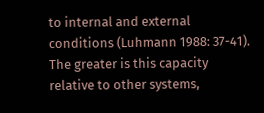to internal and external conditions (Luhmann 1988: 37-41). The greater is this capacity relative to other systems,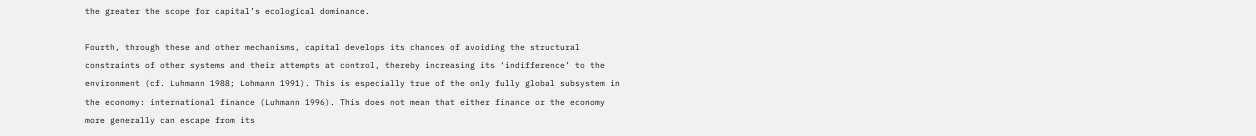the greater the scope for capital’s ecological dominance.

Fourth, through these and other mechanisms, capital develops its chances of avoiding the structural constraints of other systems and their attempts at control, thereby increasing its ‘indifference’ to the environment (cf. Luhmann 1988; Lohmann 1991). This is especially true of the only fully global subsystem in the economy: international finance (Luhmann 1996). This does not mean that either finance or the economy more generally can escape from its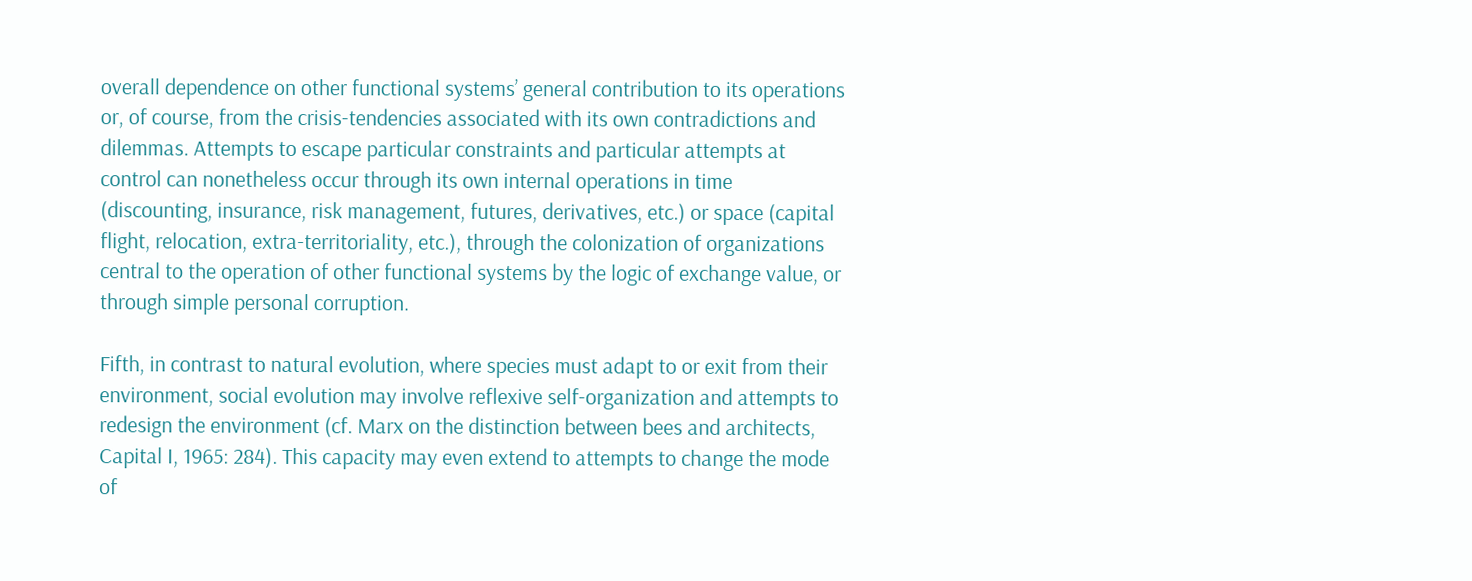overall dependence on other functional systems’ general contribution to its operations or, of course, from the crisis-tendencies associated with its own contradictions and dilemmas. Attempts to escape particular constraints and particular attempts at control can nonetheless occur through its own internal operations in time (discounting, insurance, risk management, futures, derivatives, etc.) or space (capital flight, relocation, extra-territoriality, etc.), through the colonization of organizations central to the operation of other functional systems by the logic of exchange value, or through simple personal corruption.

Fifth, in contrast to natural evolution, where species must adapt to or exit from their environment, social evolution may involve reflexive self-organization and attempts to redesign the environment (cf. Marx on the distinction between bees and architects, Capital I, 1965: 284). This capacity may even extend to attempts to change the mode of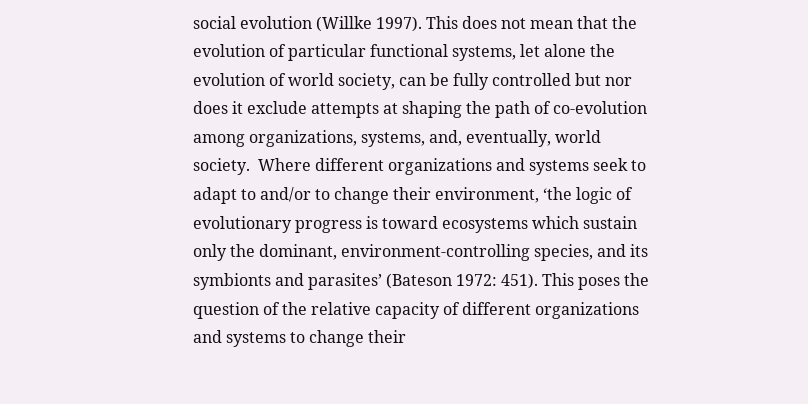social evolution (Willke 1997). This does not mean that the evolution of particular functional systems, let alone the evolution of world society, can be fully controlled but nor does it exclude attempts at shaping the path of co-evolution among organizations, systems, and, eventually, world society.  Where different organizations and systems seek to adapt to and/or to change their environment, ‘the logic of evolutionary progress is toward ecosystems which sustain only the dominant, environment-controlling species, and its symbionts and parasites’ (Bateson 1972: 451). This poses the question of the relative capacity of different organizations and systems to change their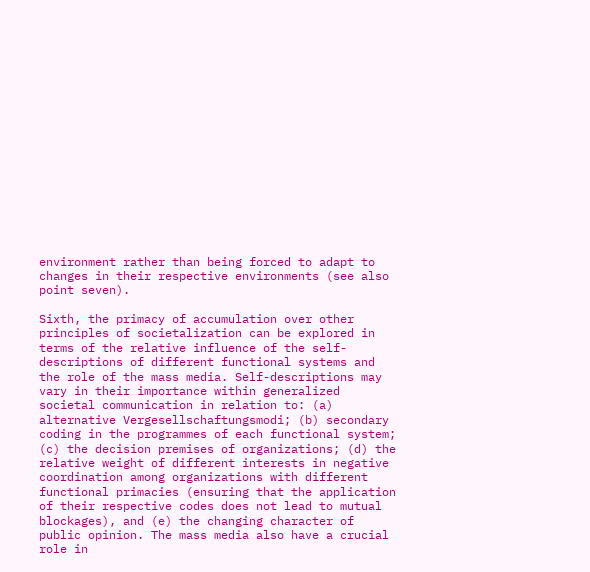environment rather than being forced to adapt to changes in their respective environments (see also point seven).

Sixth, the primacy of accumulation over other principles of societalization can be explored in terms of the relative influence of the self-descriptions of different functional systems and the role of the mass media. Self-descriptions may vary in their importance within generalized societal communication in relation to: (a) alternative Vergesellschaftungsmodi; (b) secondary coding in the programmes of each functional system; (c) the decision premises of organizations; (d) the relative weight of different interests in negative coordination among organizations with different functional primacies (ensuring that the application of their respective codes does not lead to mutual blockages), and (e) the changing character of public opinion. The mass media also have a crucial role in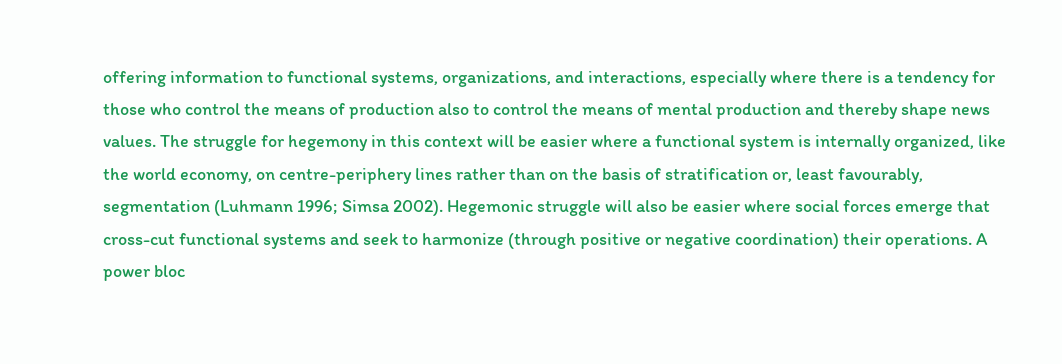offering information to functional systems, organizations, and interactions, especially where there is a tendency for those who control the means of production also to control the means of mental production and thereby shape news values. The struggle for hegemony in this context will be easier where a functional system is internally organized, like the world economy, on centre-periphery lines rather than on the basis of stratification or, least favourably, segmentation (Luhmann 1996; Simsa 2002). Hegemonic struggle will also be easier where social forces emerge that cross-cut functional systems and seek to harmonize (through positive or negative coordination) their operations. A power bloc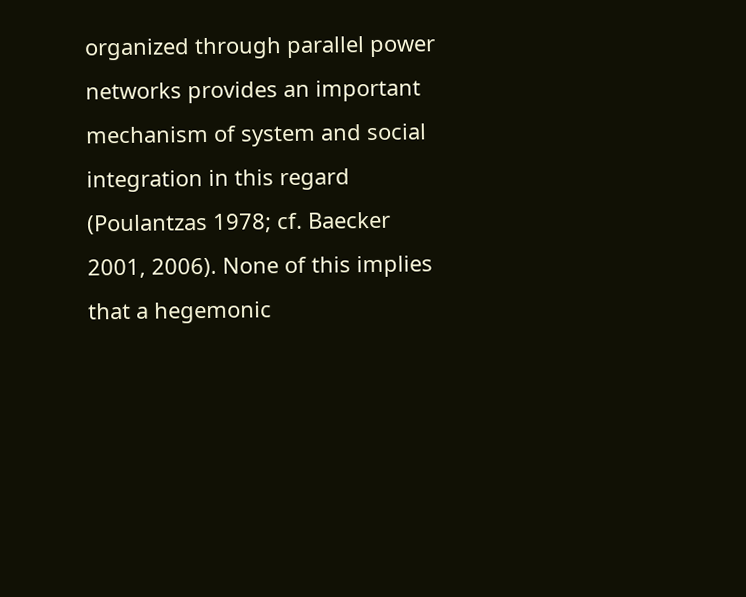organized through parallel power networks provides an important mechanism of system and social integration in this regard (Poulantzas 1978; cf. Baecker 2001, 2006). None of this implies that a hegemonic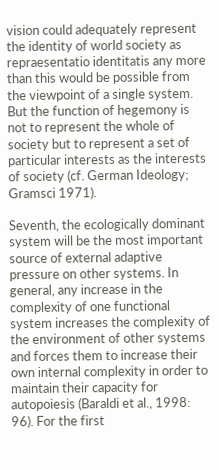vision could adequately represent the identity of world society as repraesentatio identitatis any more than this would be possible from the viewpoint of a single system. But the function of hegemony is not to represent the whole of society but to represent a set of particular interests as the interests of society (cf. German Ideology; Gramsci 1971).

Seventh, the ecologically dominant system will be the most important source of external adaptive pressure on other systems. In general, any increase in the complexity of one functional system increases the complexity of the environment of other systems and forces them to increase their own internal complexity in order to maintain their capacity for autopoiesis (Baraldi et al., 1998: 96). For the first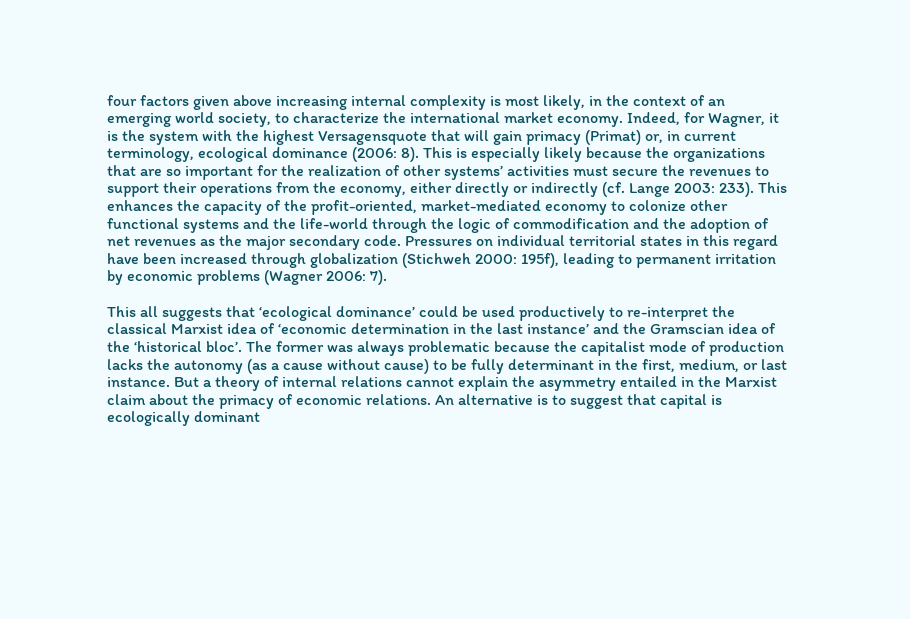four factors given above increasing internal complexity is most likely, in the context of an emerging world society, to characterize the international market economy. Indeed, for Wagner, it is the system with the highest Versagensquote that will gain primacy (Primat) or, in current terminology, ecological dominance (2006: 8). This is especially likely because the organizations that are so important for the realization of other systems’ activities must secure the revenues to support their operations from the economy, either directly or indirectly (cf. Lange 2003: 233). This enhances the capacity of the profit-oriented, market-mediated economy to colonize other functional systems and the life-world through the logic of commodification and the adoption of net revenues as the major secondary code. Pressures on individual territorial states in this regard have been increased through globalization (Stichweh 2000: 195f), leading to permanent irritation by economic problems (Wagner 2006: 7).

This all suggests that ‘ecological dominance’ could be used productively to re-interpret the classical Marxist idea of ‘economic determination in the last instance’ and the Gramscian idea of the ‘historical bloc’. The former was always problematic because the capitalist mode of production lacks the autonomy (as a cause without cause) to be fully determinant in the first, medium, or last instance. But a theory of internal relations cannot explain the asymmetry entailed in the Marxist claim about the primacy of economic relations. An alternative is to suggest that capital is ecologically dominant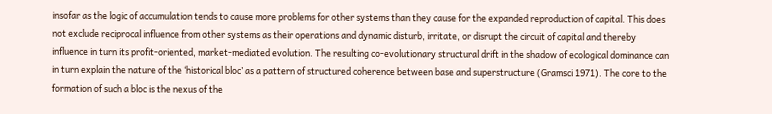insofar as the logic of accumulation tends to cause more problems for other systems than they cause for the expanded reproduction of capital. This does not exclude reciprocal influence from other systems as their operations and dynamic disturb, irritate, or disrupt the circuit of capital and thereby influence in turn its profit-oriented, market-mediated evolution. The resulting co-evolutionary structural drift in the shadow of ecological dominance can in turn explain the nature of the ‘historical bloc’ as a pattern of structured coherence between base and superstructure (Gramsci 1971). The core to the formation of such a bloc is the nexus of the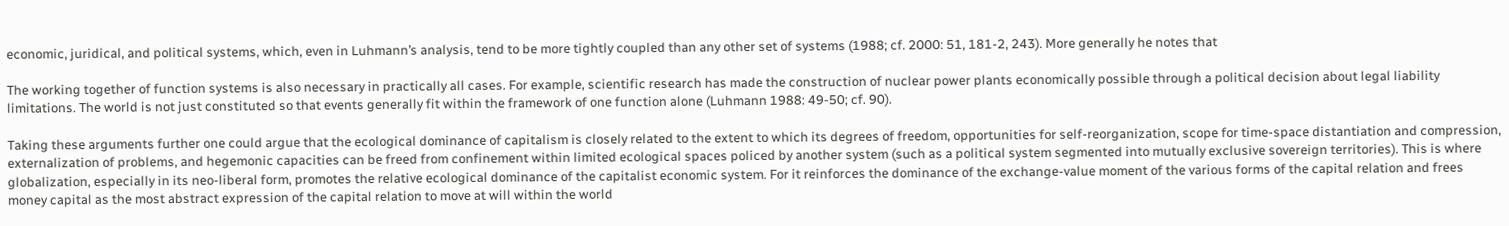economic, juridical, and political systems, which, even in Luhmann’s analysis, tend to be more tightly coupled than any other set of systems (1988; cf. 2000: 51, 181-2, 243). More generally he notes that

The working together of function systems is also necessary in practically all cases. For example, scientific research has made the construction of nuclear power plants economically possible through a political decision about legal liability limitations. The world is not just constituted so that events generally fit within the framework of one function alone (Luhmann 1988: 49-50; cf. 90).

Taking these arguments further one could argue that the ecological dominance of capitalism is closely related to the extent to which its degrees of freedom, opportunities for self-reorganization, scope for time-space distantiation and compression, externalization of problems, and hegemonic capacities can be freed from confinement within limited ecological spaces policed by another system (such as a political system segmented into mutually exclusive sovereign territories). This is where globalization, especially in its neo-liberal form, promotes the relative ecological dominance of the capitalist economic system. For it reinforces the dominance of the exchange-value moment of the various forms of the capital relation and frees money capital as the most abstract expression of the capital relation to move at will within the world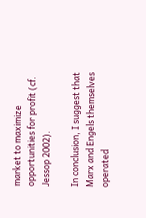market to maximize opportunities for profit (cf. Jessop 2002).

In conclusion, I suggest that Marx and Engels themselves operated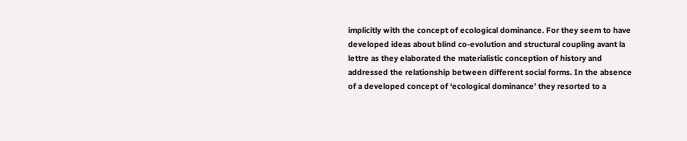implicitly with the concept of ecological dominance. For they seem to have developed ideas about blind co-evolution and structural coupling avant la lettre as they elaborated the materialistic conception of history and addressed the relationship between different social forms. In the absence of a developed concept of ‘ecological dominance’ they resorted to a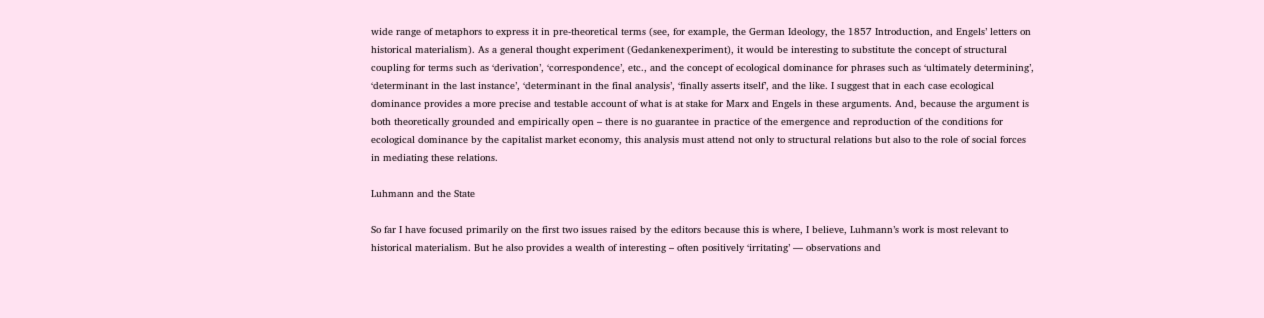wide range of metaphors to express it in pre-theoretical terms (see, for example, the German Ideology, the 1857 Introduction, and Engels’ letters on historical materialism). As a general thought experiment (Gedankenexperiment), it would be interesting to substitute the concept of structural coupling for terms such as ‘derivation’, ‘correspondence’, etc., and the concept of ecological dominance for phrases such as ‘ultimately determining’, ‘determinant in the last instance’, ‘determinant in the final analysis’, ‘finally asserts itself’, and the like. I suggest that in each case ecological dominance provides a more precise and testable account of what is at stake for Marx and Engels in these arguments. And, because the argument is both theoretically grounded and empirically open – there is no guarantee in practice of the emergence and reproduction of the conditions for ecological dominance by the capitalist market economy, this analysis must attend not only to structural relations but also to the role of social forces in mediating these relations.

Luhmann and the State

So far I have focused primarily on the first two issues raised by the editors because this is where, I believe, Luhmann’s work is most relevant to historical materialism. But he also provides a wealth of interesting – often positively ‘irritating’ — observations and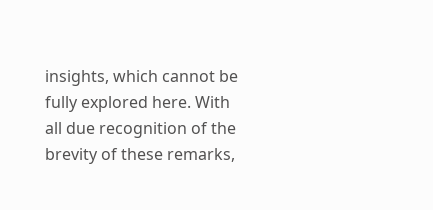insights, which cannot be fully explored here. With all due recognition of the brevity of these remarks,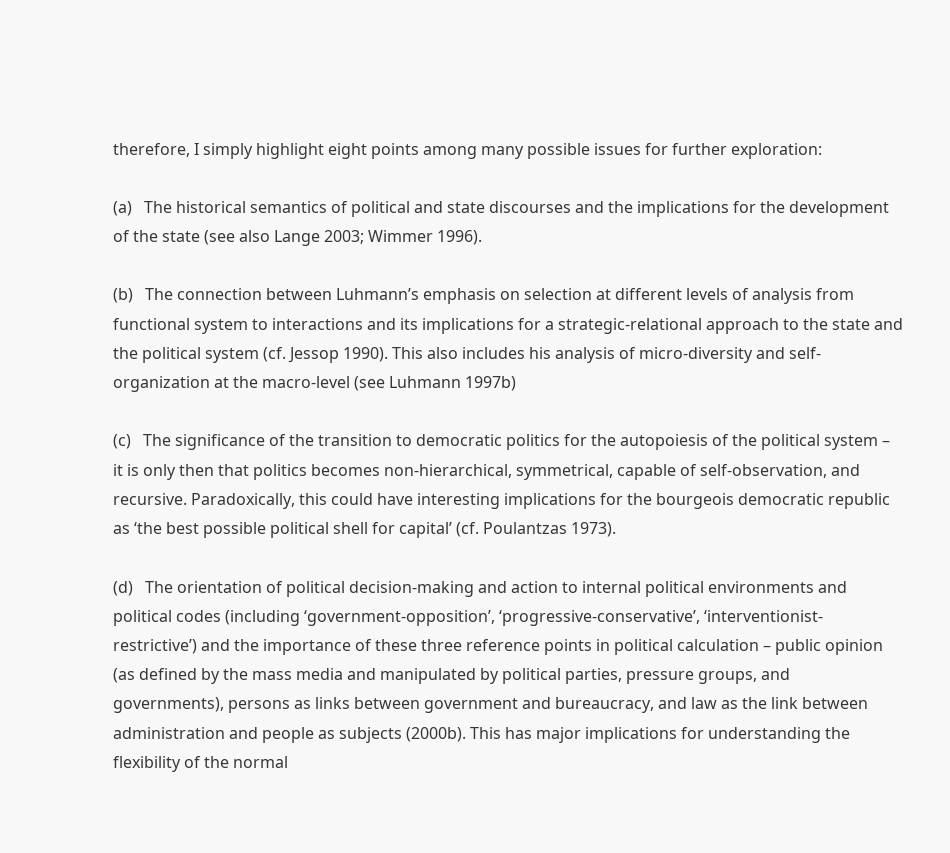therefore, I simply highlight eight points among many possible issues for further exploration:

(a)   The historical semantics of political and state discourses and the implications for the development of the state (see also Lange 2003; Wimmer 1996).

(b)   The connection between Luhmann’s emphasis on selection at different levels of analysis from functional system to interactions and its implications for a strategic-relational approach to the state and the political system (cf. Jessop 1990). This also includes his analysis of micro-diversity and self-organization at the macro-level (see Luhmann 1997b)

(c)   The significance of the transition to democratic politics for the autopoiesis of the political system – it is only then that politics becomes non-hierarchical, symmetrical, capable of self-observation, and recursive. Paradoxically, this could have interesting implications for the bourgeois democratic republic as ‘the best possible political shell for capital’ (cf. Poulantzas 1973).

(d)   The orientation of political decision-making and action to internal political environments and political codes (including ‘government-opposition’, ‘progressive-conservative’, ‘interventionist-restrictive’) and the importance of these three reference points in political calculation – public opinion (as defined by the mass media and manipulated by political parties, pressure groups, and governments), persons as links between government and bureaucracy, and law as the link between administration and people as subjects (2000b). This has major implications for understanding the flexibility of the normal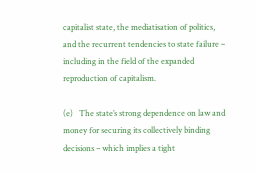capitalist state, the mediatisation of politics, and the recurrent tendencies to state failure – including in the field of the expanded reproduction of capitalism.

(e)   The state’s strong dependence on law and money for securing its collectively binding decisions – which implies a tight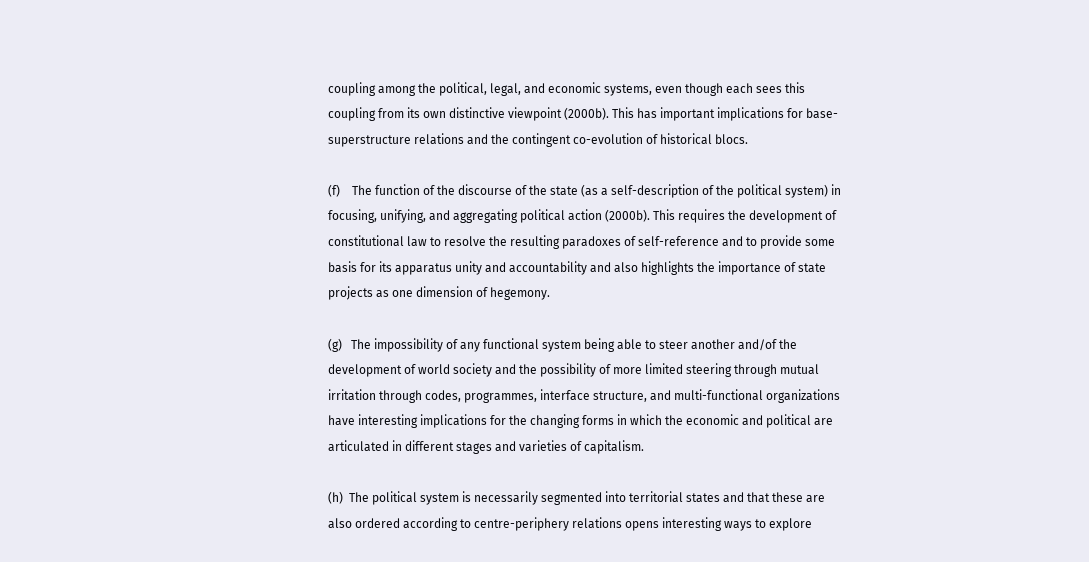coupling among the political, legal, and economic systems, even though each sees this coupling from its own distinctive viewpoint (2000b). This has important implications for base-superstructure relations and the contingent co-evolution of historical blocs.

(f)    The function of the discourse of the state (as a self-description of the political system) in focusing, unifying, and aggregating political action (2000b). This requires the development of constitutional law to resolve the resulting paradoxes of self-reference and to provide some basis for its apparatus unity and accountability and also highlights the importance of state projects as one dimension of hegemony.

(g)   The impossibility of any functional system being able to steer another and/of the development of world society and the possibility of more limited steering through mutual irritation through codes, programmes, interface structure, and multi-functional organizations have interesting implications for the changing forms in which the economic and political are articulated in different stages and varieties of capitalism.

(h)  The political system is necessarily segmented into territorial states and that these are also ordered according to centre-periphery relations opens interesting ways to explore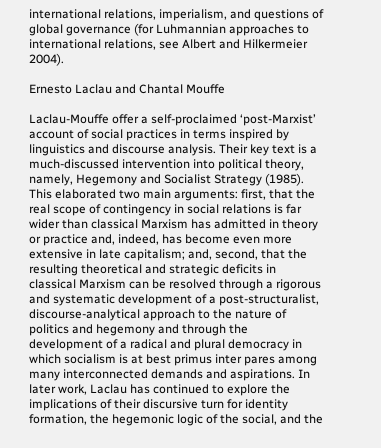international relations, imperialism, and questions of global governance (for Luhmannian approaches to international relations, see Albert and Hilkermeier 2004).

Ernesto Laclau and Chantal Mouffe

Laclau-Mouffe offer a self-proclaimed ‘post-Marxist’ account of social practices in terms inspired by linguistics and discourse analysis. Their key text is a much-discussed intervention into political theory, namely, Hegemony and Socialist Strategy (1985). This elaborated two main arguments: first, that the real scope of contingency in social relations is far wider than classical Marxism has admitted in theory or practice and, indeed, has become even more extensive in late capitalism; and, second, that the resulting theoretical and strategic deficits in classical Marxism can be resolved through a rigorous and systematic development of a post-structuralist, discourse-analytical approach to the nature of politics and hegemony and through the development of a radical and plural democracy in which socialism is at best primus inter pares among many interconnected demands and aspirations. In later work, Laclau has continued to explore the implications of their discursive turn for identity formation, the hegemonic logic of the social, and the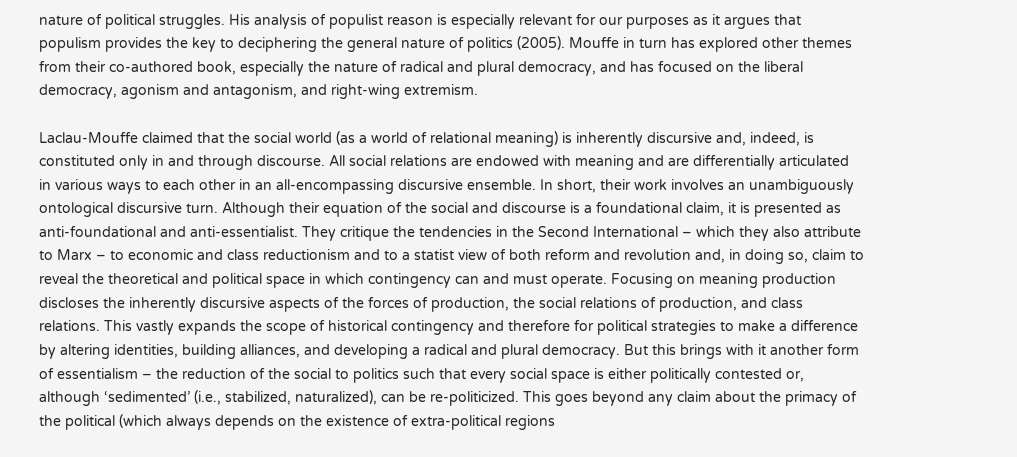nature of political struggles. His analysis of populist reason is especially relevant for our purposes as it argues that populism provides the key to deciphering the general nature of politics (2005). Mouffe in turn has explored other themes from their co-authored book, especially the nature of radical and plural democracy, and has focused on the liberal democracy, agonism and antagonism, and right-wing extremism.

Laclau-Mouffe claimed that the social world (as a world of relational meaning) is inherently discursive and, indeed, is constituted only in and through discourse. All social relations are endowed with meaning and are differentially articulated in various ways to each other in an all-encompassing discursive ensemble. In short, their work involves an unambiguously ontological discursive turn. Although their equation of the social and discourse is a foundational claim, it is presented as anti-foundational and anti-essentialist. They critique the tendencies in the Second International – which they also attribute to Marx – to economic and class reductionism and to a statist view of both reform and revolution and, in doing so, claim to reveal the theoretical and political space in which contingency can and must operate. Focusing on meaning production discloses the inherently discursive aspects of the forces of production, the social relations of production, and class relations. This vastly expands the scope of historical contingency and therefore for political strategies to make a difference by altering identities, building alliances, and developing a radical and plural democracy. But this brings with it another form of essentialism – the reduction of the social to politics such that every social space is either politically contested or, although ‘sedimented’ (i.e., stabilized, naturalized), can be re-politicized. This goes beyond any claim about the primacy of the political (which always depends on the existence of extra-political regions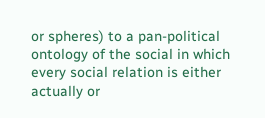or spheres) to a pan-political ontology of the social in which every social relation is either actually or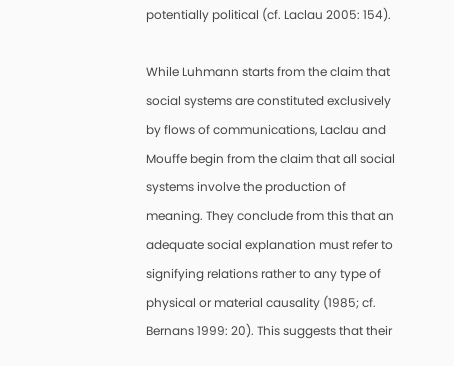potentially political (cf. Laclau 2005: 154).

While Luhmann starts from the claim that social systems are constituted exclusively by flows of communications, Laclau and Mouffe begin from the claim that all social systems involve the production of meaning. They conclude from this that an adequate social explanation must refer to signifying relations rather to any type of physical or material causality (1985; cf. Bernans 1999: 20). This suggests that their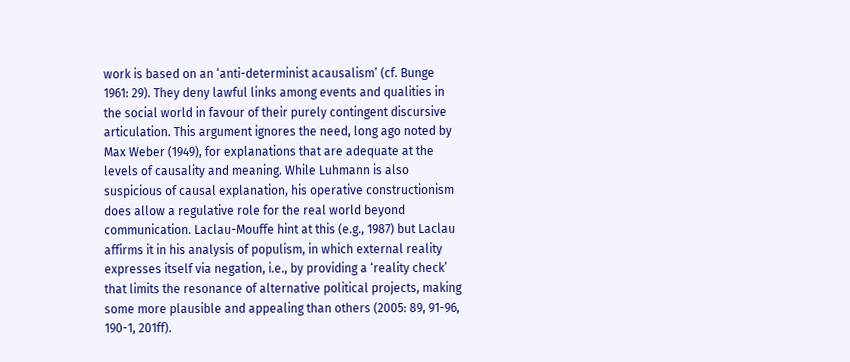work is based on an ‘anti-determinist acausalism’ (cf. Bunge 1961: 29). They deny lawful links among events and qualities in the social world in favour of their purely contingent discursive articulation. This argument ignores the need, long ago noted by Max Weber (1949), for explanations that are adequate at the levels of causality and meaning. While Luhmann is also suspicious of causal explanation, his operative constructionism does allow a regulative role for the real world beyond communication. Laclau-Mouffe hint at this (e.g., 1987) but Laclau affirms it in his analysis of populism, in which external reality expresses itself via negation, i.e., by providing a ‘reality check’ that limits the resonance of alternative political projects, making some more plausible and appealing than others (2005: 89, 91-96, 190-1, 201ff).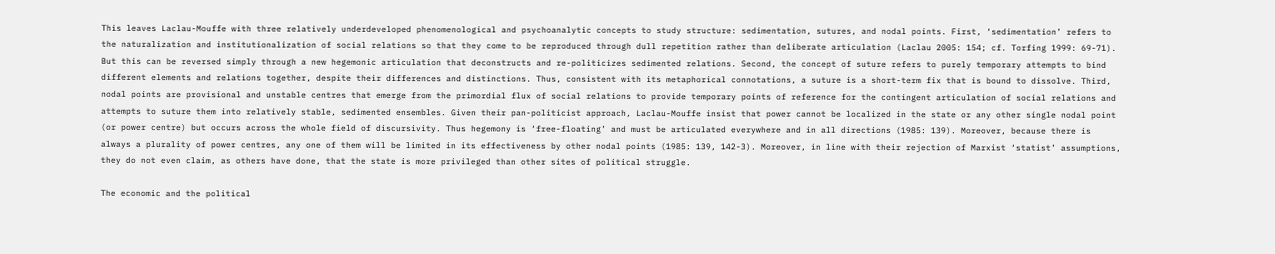This leaves Laclau-Mouffe with three relatively underdeveloped phenomenological and psychoanalytic concepts to study structure: sedimentation, sutures, and nodal points. First, ‘sedimentation’ refers to the naturalization and institutionalization of social relations so that they come to be reproduced through dull repetition rather than deliberate articulation (Laclau 2005: 154; cf. Torfing 1999: 69-71). But this can be reversed simply through a new hegemonic articulation that deconstructs and re-politicizes sedimented relations. Second, the concept of suture refers to purely temporary attempts to bind different elements and relations together, despite their differences and distinctions. Thus, consistent with its metaphorical connotations, a suture is a short-term fix that is bound to dissolve. Third, nodal points are provisional and unstable centres that emerge from the primordial flux of social relations to provide temporary points of reference for the contingent articulation of social relations and attempts to suture them into relatively stable, sedimented ensembles. Given their pan-politicist approach, Laclau-Mouffe insist that power cannot be localized in the state or any other single nodal point (or power centre) but occurs across the whole field of discursivity. Thus hegemony is ‘free-floating’ and must be articulated everywhere and in all directions (1985: 139). Moreover, because there is always a plurality of power centres, any one of them will be limited in its effectiveness by other nodal points (1985: 139, 142-3). Moreover, in line with their rejection of Marxist ‘statist’ assumptions, they do not even claim, as others have done, that the state is more privileged than other sites of political struggle.

The economic and the political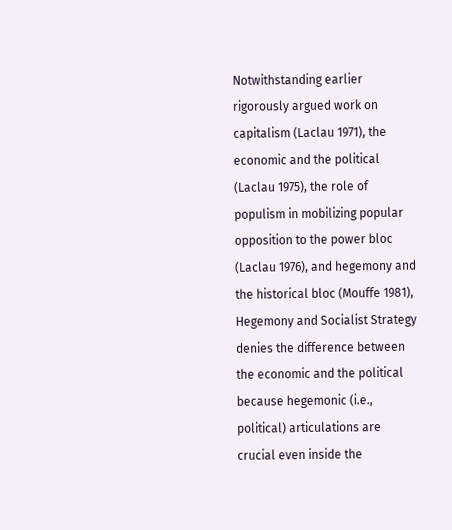Notwithstanding earlier rigorously argued work on capitalism (Laclau 1971), the economic and the political (Laclau 1975), the role of populism in mobilizing popular opposition to the power bloc (Laclau 1976), and hegemony and the historical bloc (Mouffe 1981), Hegemony and Socialist Strategy denies the difference between the economic and the political because hegemonic (i.e., political) articulations are crucial even inside the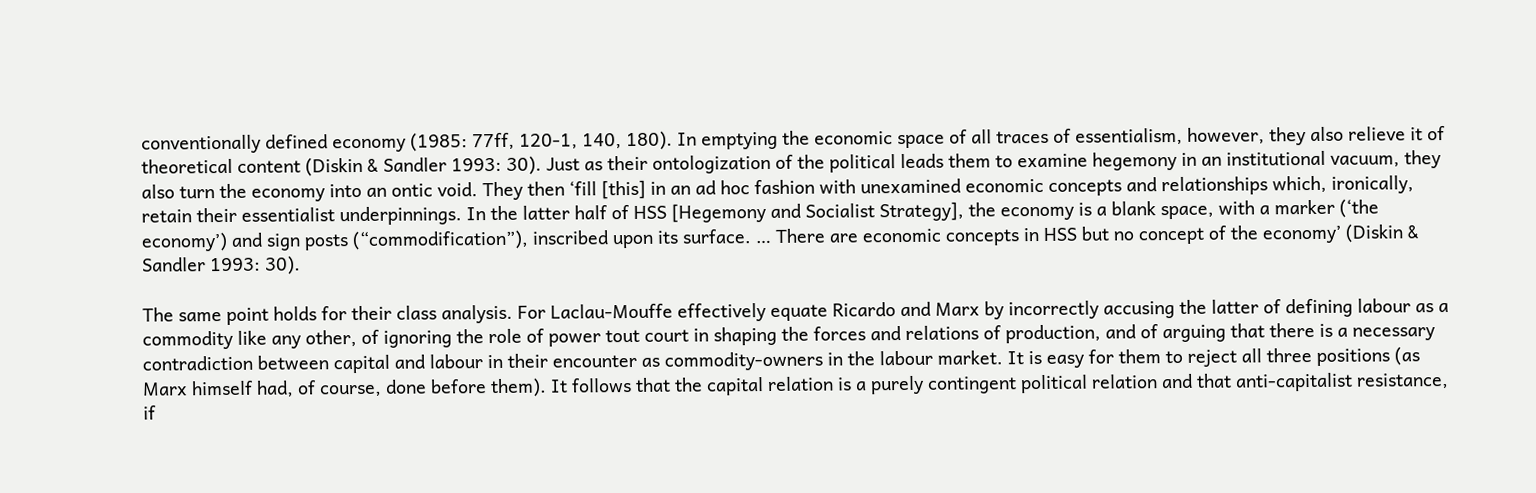conventionally defined economy (1985: 77ff, 120-1, 140, 180). In emptying the economic space of all traces of essentialism, however, they also relieve it of theoretical content (Diskin & Sandler 1993: 30). Just as their ontologization of the political leads them to examine hegemony in an institutional vacuum, they also turn the economy into an ontic void. They then ‘fill [this] in an ad hoc fashion with unexamined economic concepts and relationships which, ironically, retain their essentialist underpinnings. In the latter half of HSS [Hegemony and Socialist Strategy], the economy is a blank space, with a marker (‘the economy’) and sign posts (“commodification”), inscribed upon its surface. … There are economic concepts in HSS but no concept of the economy’ (Diskin & Sandler 1993: 30).

The same point holds for their class analysis. For Laclau-Mouffe effectively equate Ricardo and Marx by incorrectly accusing the latter of defining labour as a commodity like any other, of ignoring the role of power tout court in shaping the forces and relations of production, and of arguing that there is a necessary contradiction between capital and labour in their encounter as commodity-owners in the labour market. It is easy for them to reject all three positions (as Marx himself had, of course, done before them). It follows that the capital relation is a purely contingent political relation and that anti-capitalist resistance, if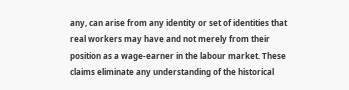any, can arise from any identity or set of identities that real workers may have and not merely from their position as a wage-earner in the labour market. These claims eliminate any understanding of the historical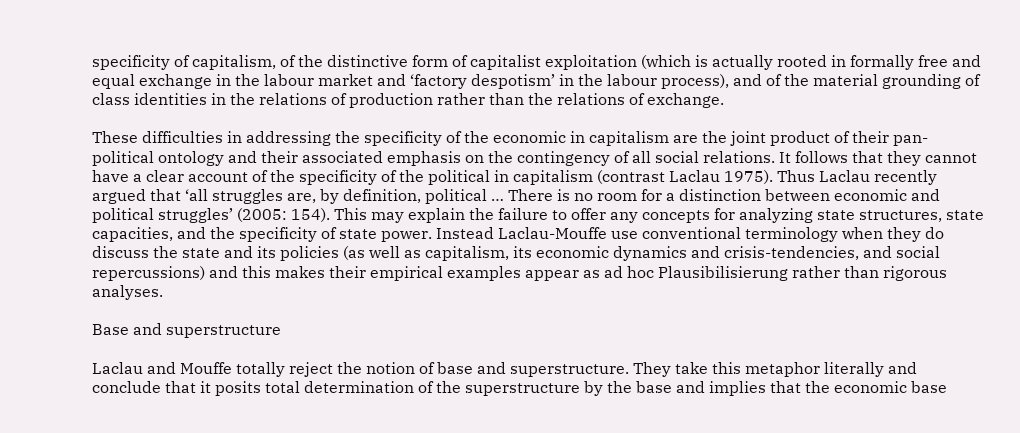specificity of capitalism, of the distinctive form of capitalist exploitation (which is actually rooted in formally free and equal exchange in the labour market and ‘factory despotism’ in the labour process), and of the material grounding of class identities in the relations of production rather than the relations of exchange.

These difficulties in addressing the specificity of the economic in capitalism are the joint product of their pan-political ontology and their associated emphasis on the contingency of all social relations. It follows that they cannot have a clear account of the specificity of the political in capitalism (contrast Laclau 1975). Thus Laclau recently argued that ‘all struggles are, by definition, political … There is no room for a distinction between economic and political struggles’ (2005: 154). This may explain the failure to offer any concepts for analyzing state structures, state capacities, and the specificity of state power. Instead Laclau-Mouffe use conventional terminology when they do discuss the state and its policies (as well as capitalism, its economic dynamics and crisis-tendencies, and social repercussions) and this makes their empirical examples appear as ad hoc Plausibilisierung rather than rigorous analyses.

Base and superstructure

Laclau and Mouffe totally reject the notion of base and superstructure. They take this metaphor literally and conclude that it posits total determination of the superstructure by the base and implies that the economic base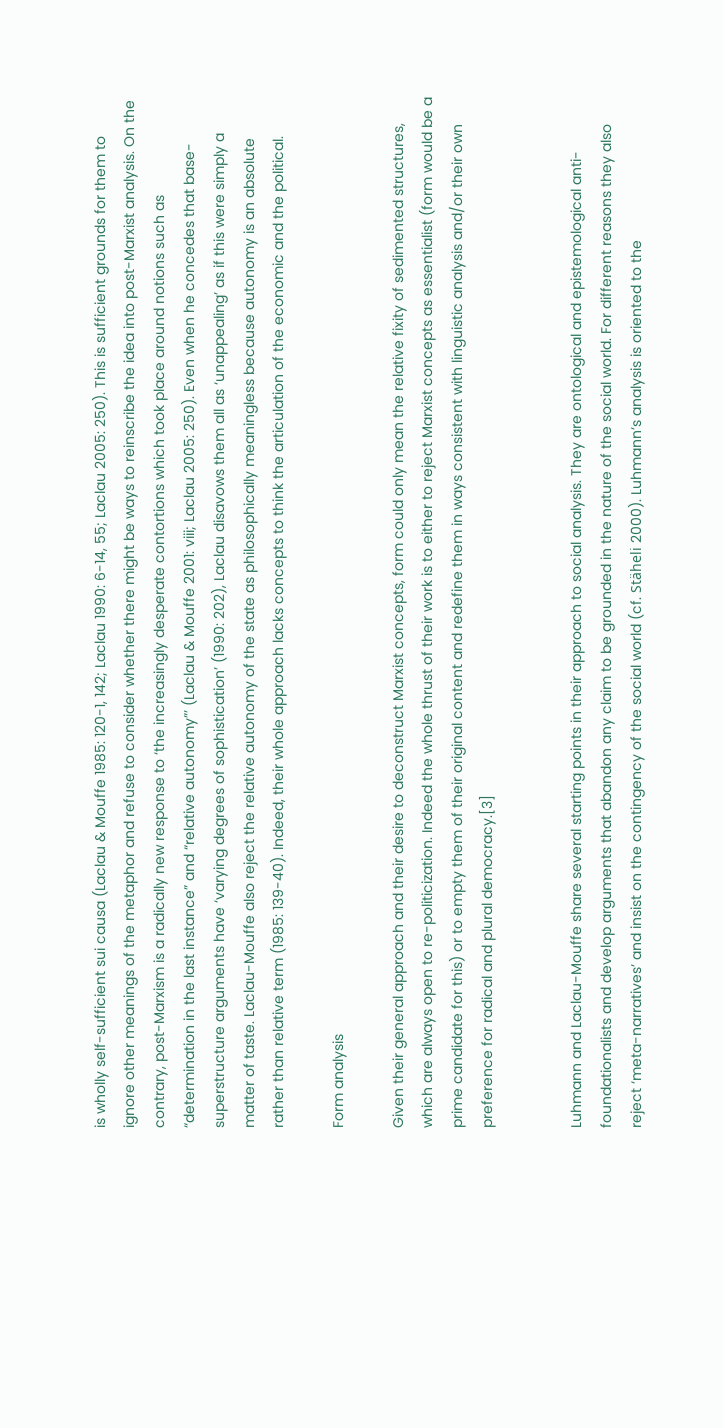is wholly self-sufficient sui causa (Laclau & Mouffe 1985: 120-1, 142; Laclau 1990: 6-14, 55; Laclau 2005: 250). This is sufficient grounds for them to ignore other meanings of the metaphor and refuse to consider whether there might be ways to reinscribe the idea into post-Marxist analysis. On the contrary, post-Marxism is a radically new response to ‘the increasingly desperate contortions which took place around notions such as “determination in the last instance” and “relative autonomy”’ (Laclau & Mouffe 2001: viii; Laclau 2005: 250). Even when he concedes that base-superstructure arguments have ‘varying degrees of sophistication’ (1990: 202), Laclau disavows them all as ‘unappealing’ as if this were simply a matter of taste. Laclau-Mouffe also reject the relative autonomy of the state as philosophically meaningless because autonomy is an absolute rather than relative term (1985: 139-40). Indeed, their whole approach lacks concepts to think the articulation of the economic and the political.

Form analysis

Given their general approach and their desire to deconstruct Marxist concepts, form could only mean the relative fixity of sedimented structures, which are always open to re-politicization. Indeed the whole thrust of their work is to either to reject Marxist concepts as essentialist (form would be a prime candidate for this) or to empty them of their original content and redefine them in ways consistent with linguistic analysis and/or their own preference for radical and plural democracy.[3]


Luhmann and Laclau-Mouffe share several starting points in their approach to social analysis. They are ontological and epistemological anti-foundationalists and develop arguments that abandon any claim to be grounded in the nature of the social world. For different reasons they also reject ‘meta-narratives’ and insist on the contingency of the social world (cf. Stäheli 2000). Luhmann’s analysis is oriented to the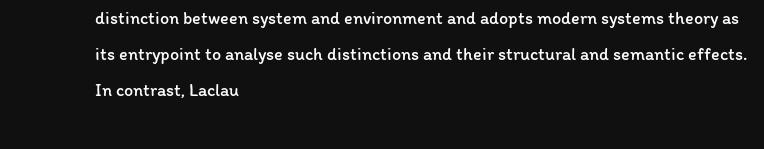distinction between system and environment and adopts modern systems theory as its entrypoint to analyse such distinctions and their structural and semantic effects. In contrast, Laclau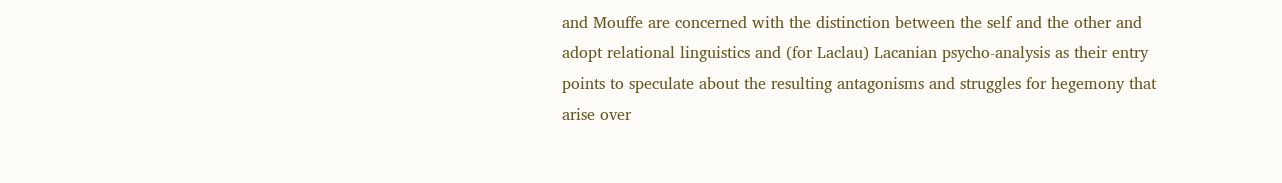and Mouffe are concerned with the distinction between the self and the other and adopt relational linguistics and (for Laclau) Lacanian psycho-analysis as their entry points to speculate about the resulting antagonisms and struggles for hegemony that arise over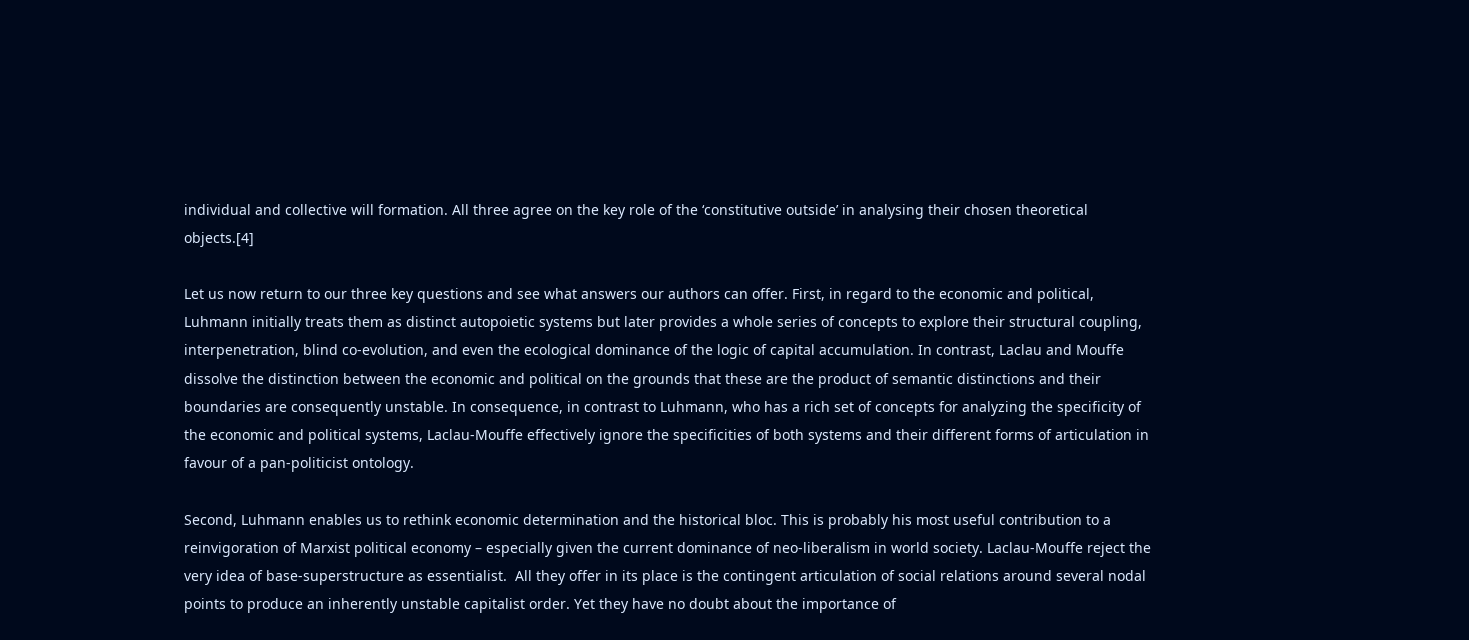individual and collective will formation. All three agree on the key role of the ‘constitutive outside’ in analysing their chosen theoretical objects.[4]

Let us now return to our three key questions and see what answers our authors can offer. First, in regard to the economic and political, Luhmann initially treats them as distinct autopoietic systems but later provides a whole series of concepts to explore their structural coupling, interpenetration, blind co-evolution, and even the ecological dominance of the logic of capital accumulation. In contrast, Laclau and Mouffe dissolve the distinction between the economic and political on the grounds that these are the product of semantic distinctions and their boundaries are consequently unstable. In consequence, in contrast to Luhmann, who has a rich set of concepts for analyzing the specificity of the economic and political systems, Laclau-Mouffe effectively ignore the specificities of both systems and their different forms of articulation in favour of a pan-politicist ontology.

Second, Luhmann enables us to rethink economic determination and the historical bloc. This is probably his most useful contribution to a reinvigoration of Marxist political economy – especially given the current dominance of neo-liberalism in world society. Laclau-Mouffe reject the very idea of base-superstructure as essentialist.  All they offer in its place is the contingent articulation of social relations around several nodal points to produce an inherently unstable capitalist order. Yet they have no doubt about the importance of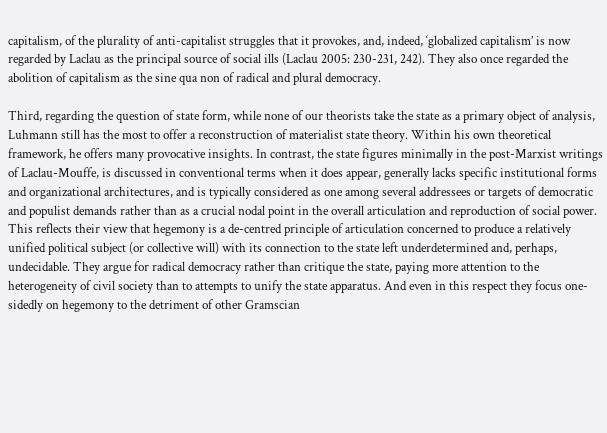capitalism, of the plurality of anti-capitalist struggles that it provokes, and, indeed, ‘globalized capitalism’ is now regarded by Laclau as the principal source of social ills (Laclau 2005: 230-231, 242). They also once regarded the abolition of capitalism as the sine qua non of radical and plural democracy.

Third, regarding the question of state form, while none of our theorists take the state as a primary object of analysis, Luhmann still has the most to offer a reconstruction of materialist state theory. Within his own theoretical framework, he offers many provocative insights. In contrast, the state figures minimally in the post-Marxist writings of Laclau-Mouffe, is discussed in conventional terms when it does appear, generally lacks specific institutional forms and organizational architectures, and is typically considered as one among several addressees or targets of democratic and populist demands rather than as a crucial nodal point in the overall articulation and reproduction of social power. This reflects their view that hegemony is a de-centred principle of articulation concerned to produce a relatively unified political subject (or collective will) with its connection to the state left underdetermined and, perhaps, undecidable. They argue for radical democracy rather than critique the state, paying more attention to the heterogeneity of civil society than to attempts to unify the state apparatus. And even in this respect they focus one-sidedly on hegemony to the detriment of other Gramscian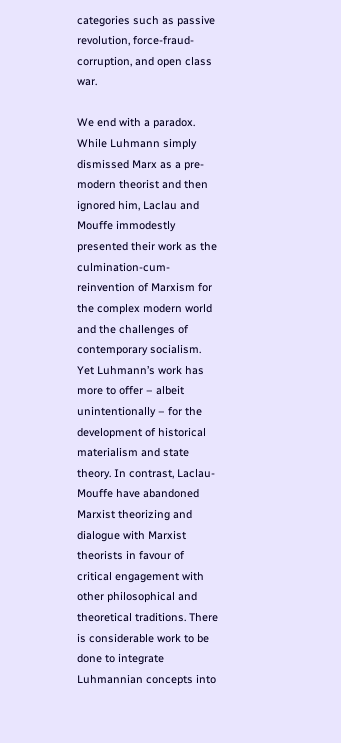categories such as passive revolution, force-fraud-corruption, and open class war.

We end with a paradox. While Luhmann simply dismissed Marx as a pre-modern theorist and then ignored him, Laclau and Mouffe immodestly presented their work as the culmination-cum-reinvention of Marxism for the complex modern world and the challenges of contemporary socialism. Yet Luhmann’s work has more to offer – albeit unintentionally – for the development of historical materialism and state theory. In contrast, Laclau-Mouffe have abandoned Marxist theorizing and dialogue with Marxist theorists in favour of critical engagement with other philosophical and theoretical traditions. There is considerable work to be done to integrate Luhmannian concepts into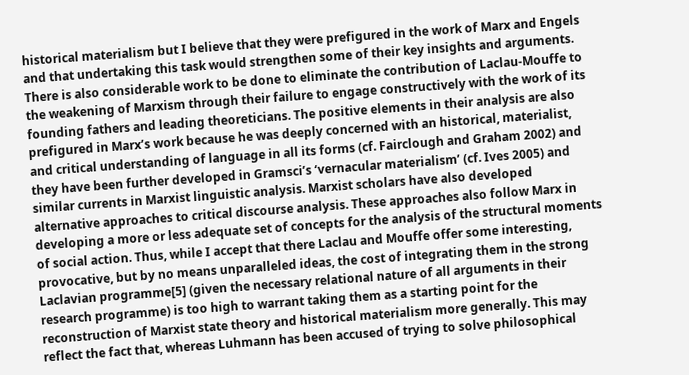historical materialism but I believe that they were prefigured in the work of Marx and Engels and that undertaking this task would strengthen some of their key insights and arguments. There is also considerable work to be done to eliminate the contribution of Laclau-Mouffe to the weakening of Marxism through their failure to engage constructively with the work of its founding fathers and leading theoreticians. The positive elements in their analysis are also prefigured in Marx’s work because he was deeply concerned with an historical, materialist, and critical understanding of language in all its forms (cf. Fairclough and Graham 2002) and they have been further developed in Gramsci’s ‘vernacular materialism’ (cf. Ives 2005) and similar currents in Marxist linguistic analysis. Marxist scholars have also developed alternative approaches to critical discourse analysis. These approaches also follow Marx in developing a more or less adequate set of concepts for the analysis of the structural moments of social action. Thus, while I accept that there Laclau and Mouffe offer some interesting, provocative, but by no means unparalleled ideas, the cost of integrating them in the strong Laclavian programme[5] (given the necessary relational nature of all arguments in their research programme) is too high to warrant taking them as a starting point for the reconstruction of Marxist state theory and historical materialism more generally. This may reflect the fact that, whereas Luhmann has been accused of trying to solve philosophical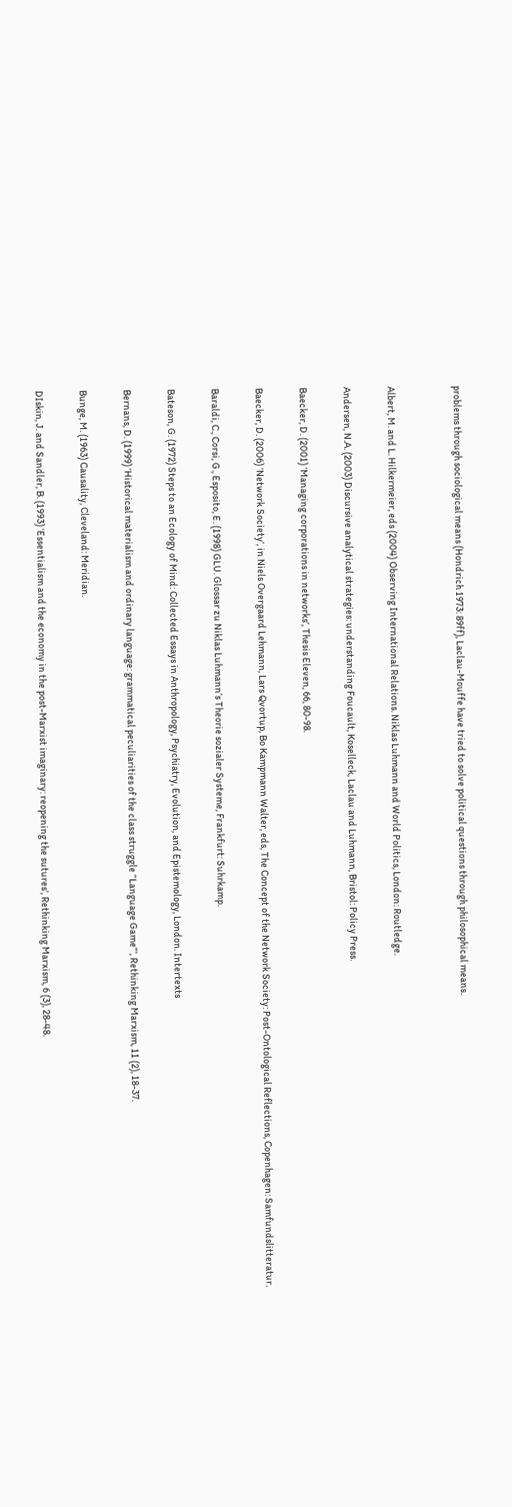problems through sociological means (Hondrich 1973: 89ff), Laclau-Mouffe have tried to solve political questions through philosophical means.


Albert, M. and L. Hilkermeier, eds (2004) Observing International Relations. Niklas Luhmann and World Politics, London: Routledge.

Andersen, N.A. (2003) Discursive analytical strategies: understanding Foucault, Koselleck, Laclau and Luhmann, Bristol: Policy Press.

Baecker, D. (2001) ‘Managing corporations in networks’, Thesis Eleven, 66, 80-98.

Baecker, D. (2006) ‘Network Society‘, in Niels Overgaard Lehmann, Lars Qvortup, Bo Kampmann Walter, eds, The Concept of the Network Society: Post-Ontological Reflections, Copenhagen: Samfundslitteratur.

Baraldi, C., Corsi, G., Esposito, E. (1998) GLU. Glossar zu Niklas Luhmann’s Theorie sozialer Systeme, Frankfurt: Suhrkamp.

Bateson, G. (1972) Steps to an Ecology of Mind: Collected Essays in Anthropology, Psychiatry, Evolution, and Epistemology, London. Intertexts

Bernans, D. (1999) ‘Historical materialism and ordinary language: grammatical peculiarities of the class struggle “Language Game”’, Rethinking Marxism, 11 (2), 18-37.

Bunge, M. (1963) Causality, Cleveland: Meridian.

DIskin, J. and Sandler, B. (1993) ‘Essentialism and the economy in the post-Marxist imaginary: reopening the sutures’, Rethinking Marxism, 6 (3), 28-48.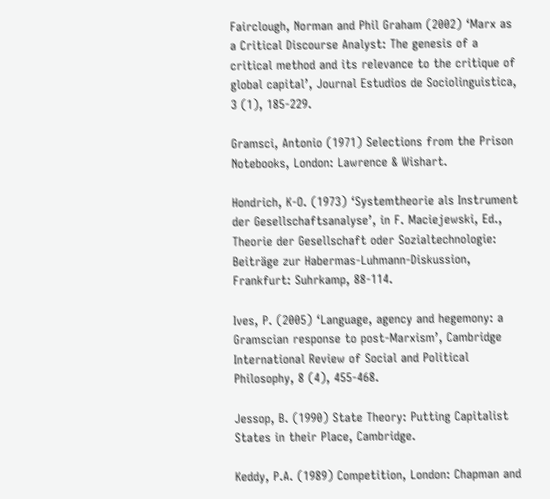Fairclough, Norman and Phil Graham (2002) ‘Marx as a Critical Discourse Analyst: The genesis of a critical method and its relevance to the critique of global capital’, Journal Estudios de Sociolinguistica, 3 (1), 185-229.

Gramsci, Antonio (1971) Selections from the Prison Notebooks, London: Lawrence & Wishart.

Hondrich, K-O. (1973) ‘Systemtheorie als Instrument der Gesellschaftsanalyse’, in F. Maciejewski, Ed., Theorie der Gesellschaft oder Sozialtechnologie: Beiträge zur Habermas-Luhmann-Diskussion, Frankfurt: Suhrkamp, 88-114.

Ives, P. (2005) ‘Language, agency and hegemony: a Gramscian response to post-Marxism’, Cambridge International Review of Social and Political Philosophy, 8 (4), 455-468.

Jessop, B. (1990) State Theory: Putting Capitalist States in their Place, Cambridge.

Keddy, P.A. (1989) Competition, London: Chapman and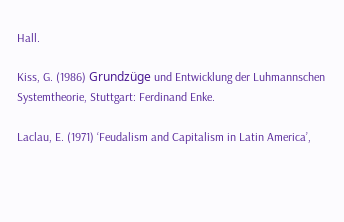Hall.

Kiss, G. (1986) Grundzüge und Entwicklung der Luhmannschen Systemtheorie, Stuttgart: Ferdinand Enke.

Laclau, E. (1971) ‘Feudalism and Capitalism in Latin America’,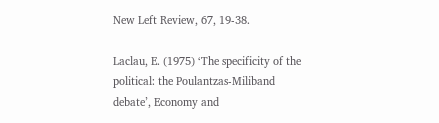New Left Review, 67, 19-38.

Laclau, E. (1975) ‘The specificity of the political: the Poulantzas-Miliband debate’, Economy and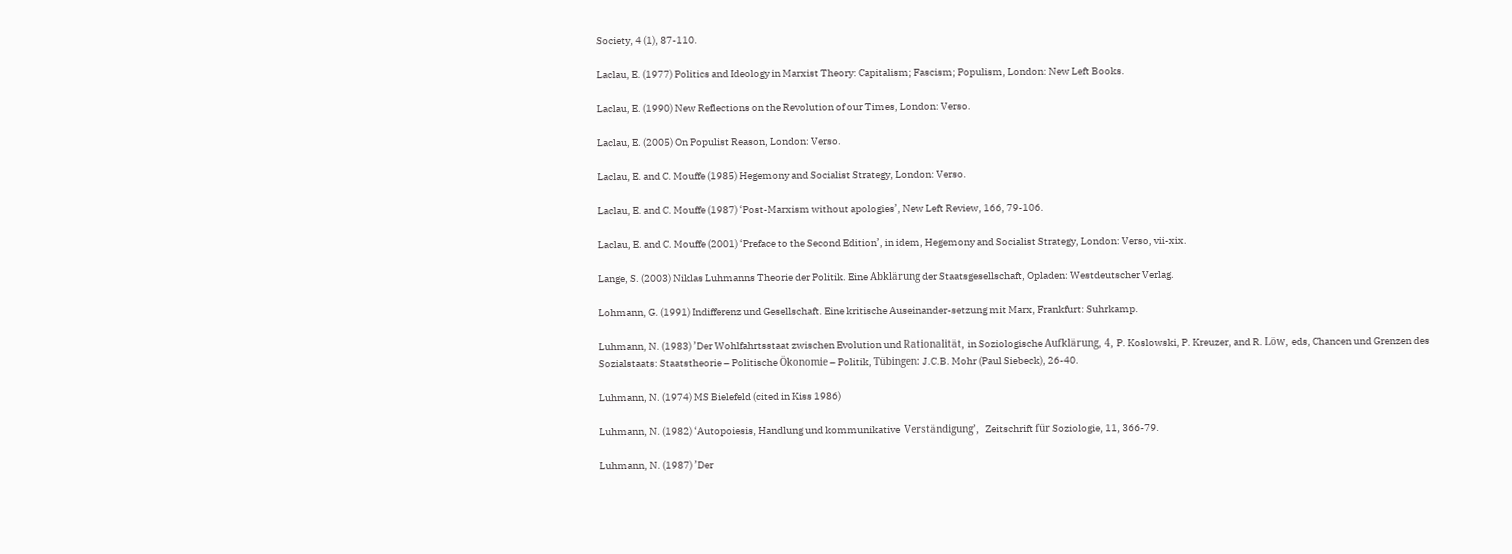Society, 4 (1), 87-110.

Laclau, E. (1977) Politics and Ideology in Marxist Theory: Capitalism; Fascism; Populism, London: New Left Books.

Laclau, E. (1990) New Reflections on the Revolution of our Times, London: Verso.

Laclau, E. (2005) On Populist Reason, London: Verso.

Laclau, E. and C. Mouffe (1985) Hegemony and Socialist Strategy, London: Verso.

Laclau, E. and C. Mouffe (1987) ‘Post-Marxism without apologies’, New Left Review, 166, 79-106.

Laclau, E. and C. Mouffe (2001) ‘Preface to the Second Edition’, in idem, Hegemony and Socialist Strategy, London: Verso, vii-xix.

Lange, S. (2003) Niklas Luhmanns Theorie der Politik. Eine Abklärung der Staatsgesellschaft, Opladen: Westdeutscher Verlag.

Lohmann, G. (1991) Indifferenz und Gesellschaft. Eine kritische Auseinander-setzung mit Marx, Frankfurt: Suhrkamp.

Luhmann, N. (1983) ’Der Wohlfahrtsstaat zwischen Evolution und Rationalität, in Soziologische Aufklärung, 4, P. Koslowski, P. Kreuzer, and R. Löw, eds, Chancen und Grenzen des Sozialstaats: Staatstheorie – Politische Ökonomie – Politik, Tübingen: J.C.B. Mohr (Paul Siebeck), 26-40.

Luhmann, N. (1974) MS Bielefeld (cited in Kiss 1986)

Luhmann, N. (1982) ‘Autopoiesis, Handlung und kommunikative  Verständigung’,  Zeitschrift für Soziologie, 11, 366-79.

Luhmann, N. (1987) ’Der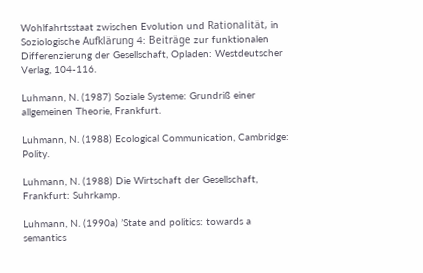Wohlfahrtsstaat zwischen Evolution und Rationalität, in Soziologische Aufklärung 4: Beiträge zur funktionalen Differenzierung der Gesellschaft, Opladen: Westdeutscher Verlag, 104-116.

Luhmann, N. (1987) Soziale Systeme: Grundriß einer allgemeinen Theorie, Frankfurt.

Luhmann, N. (1988) Ecological Communication, Cambridge: Polity.

Luhmann, N. (1988) Die Wirtschaft der Gesellschaft, Frankfurt: Suhrkamp.

Luhmann, N. (1990a) ’State and politics: towards a semantics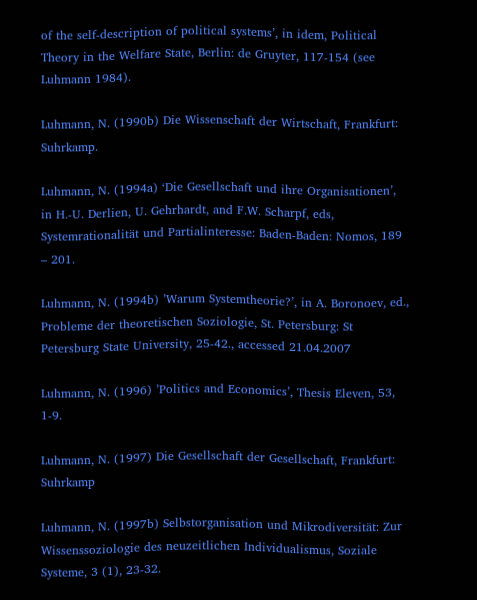of the self-description of political systems’, in idem, Political Theory in the Welfare State, Berlin: de Gruyter, 117-154 (see Luhmann 1984).

Luhmann, N. (1990b) Die Wissenschaft der Wirtschaft, Frankfurt: Suhrkamp.

Luhmann, N. (1994a) ‘Die Gesellschaft und ihre Organisationen’, in H.-U. Derlien, U. Gehrhardt, and F.W. Scharpf, eds, Systemrationalität und Partialinteresse: Baden-Baden: Nomos, 189 – 201.

Luhmann, N. (1994b) ’Warum Systemtheorie?’, in A. Boronoev, ed., Probleme der theoretischen Soziologie, St. Petersburg: St Petersburg State University, 25-42., accessed 21.04.2007

Luhmann, N. (1996) ’Politics and Economics’, Thesis Eleven, 53, 1-9.

Luhmann, N. (1997) Die Gesellschaft der Gesellschaft, Frankfurt: Suhrkamp

Luhmann, N. (1997b) Selbstorganisation und Mikrodiversität: Zur Wissenssoziologie des neuzeitlichen Individualismus, Soziale Systeme, 3 (1), 23-32.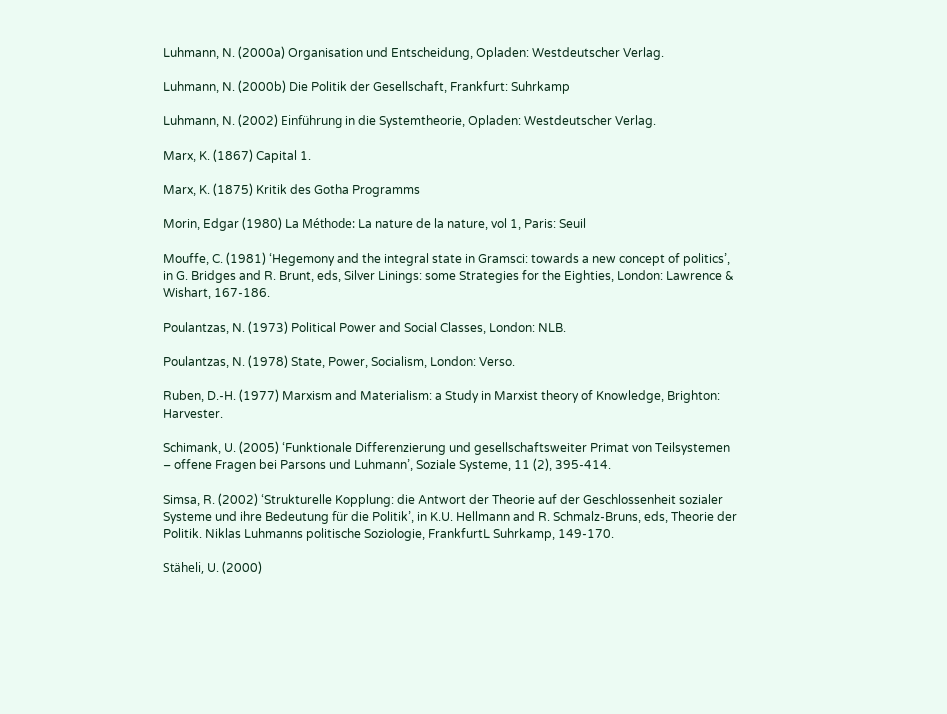Luhmann, N. (2000a) Organisation und Entscheidung, Opladen: Westdeutscher Verlag.

Luhmann, N. (2000b) Die Politik der Gesellschaft, Frankfurt: Suhrkamp

Luhmann, N. (2002) Einführung in die Systemtheorie, Opladen: Westdeutscher Verlag.

Marx, K. (1867) Capital 1.

Marx, K. (1875) Kritik des Gotha Programms

Morin, Edgar (1980) La Méthode: La nature de la nature, vol 1, Paris: Seuil

Mouffe, C. (1981) ‘Hegemony and the integral state in Gramsci: towards a new concept of politics’, in G. Bridges and R. Brunt, eds, Silver Linings: some Strategies for the Eighties, London: Lawrence & Wishart, 167-186.

Poulantzas, N. (1973) Political Power and Social Classes, London: NLB.

Poulantzas, N. (1978) State, Power, Socialism, London: Verso.

Ruben, D.-H. (1977) Marxism and Materialism: a Study in Marxist theory of Knowledge, Brighton: Harvester.

Schimank, U. (2005) ‘Funktionale Differenzierung und gesellschaftsweiter Primat von Teilsystemen – offene Fragen bei Parsons und Luhmann’, Soziale Systeme, 11 (2), 395-414.

Simsa, R. (2002) ‘Strukturelle Kopplung: die Antwort der Theorie auf der Geschlossenheit sozialer Systeme und ihre Bedeutung für die Politik’, in K.U. Hellmann and R. Schmalz-Bruns, eds, Theorie der Politik. Niklas Luhmanns politische Soziologie, FrankfurtL Suhrkamp, 149-170.

Stäheli, U. (2000)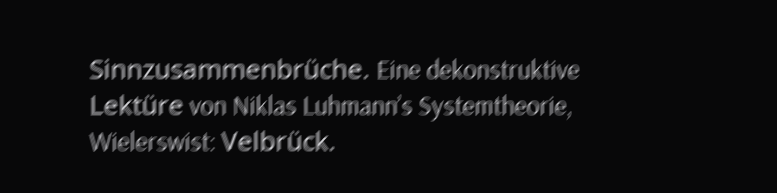Sinnzusammenbrüche. Eine dekonstruktive Lektüre von Niklas Luhmann’s Systemtheorie, Wielerswist: Velbrück.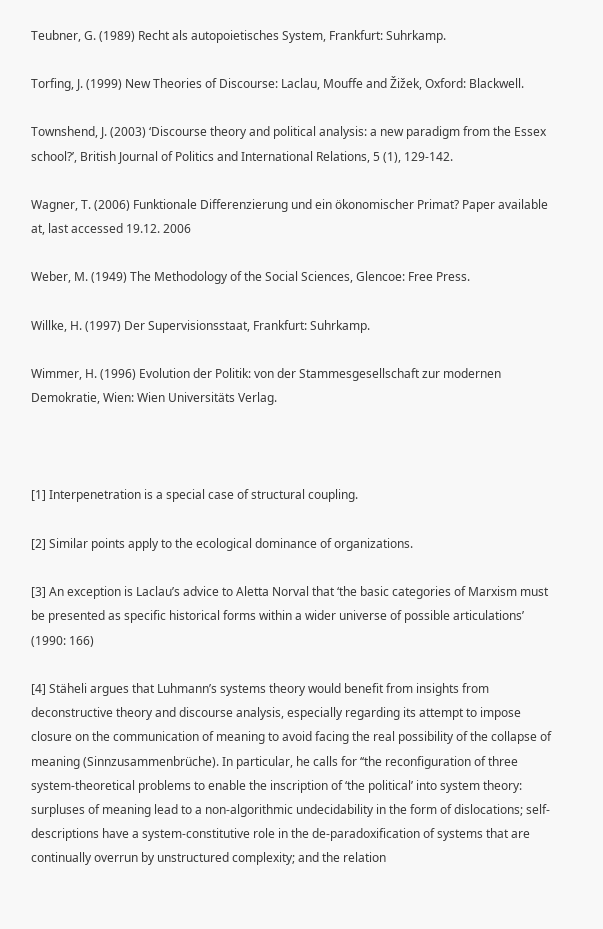Teubner, G. (1989) Recht als autopoietisches System, Frankfurt: Suhrkamp.

Torfing, J. (1999) New Theories of Discourse: Laclau, Mouffe and Žižek, Oxford: Blackwell.

Townshend, J. (2003) ‘Discourse theory and political analysis: a new paradigm from the Essex school?’, British Journal of Politics and International Relations, 5 (1), 129-142.

Wagner, T. (2006) Funktionale Differenzierung und ein ökonomischer Primat? Paper available at, last accessed 19.12. 2006

Weber, M. (1949) The Methodology of the Social Sciences, Glencoe: Free Press.

Willke, H. (1997) Der Supervisionsstaat, Frankfurt: Suhrkamp.

Wimmer, H. (1996) Evolution der Politik: von der Stammesgesellschaft zur modernen Demokratie, Wien: Wien Universitäts Verlag.



[1] Interpenetration is a special case of structural coupling.

[2] Similar points apply to the ecological dominance of organizations.

[3] An exception is Laclau’s advice to Aletta Norval that ‘the basic categories of Marxism must be presented as specific historical forms within a wider universe of possible articulations’ (1990: 166)

[4] Stäheli argues that Luhmann’s systems theory would benefit from insights from deconstructive theory and discourse analysis, especially regarding its attempt to impose closure on the communication of meaning to avoid facing the real possibility of the collapse of meaning (Sinnzusammenbrüche). In particular, he calls for ‘‘the reconfiguration of three system-theoretical problems to enable the inscription of ‘the political’ into system theory: surpluses of meaning lead to a non-algorithmic undecidability in the form of dislocations; self-descriptions have a system-constitutive role in the de-paradoxification of systems that are continually overrun by unstructured complexity; and the relation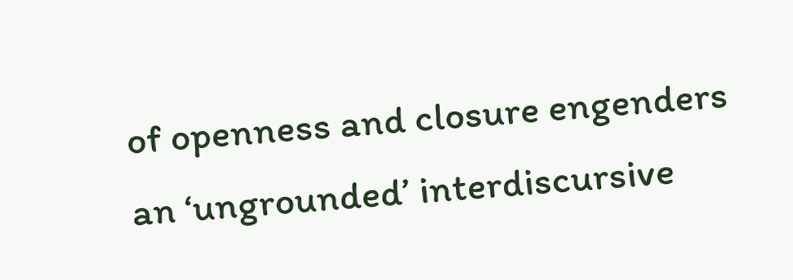of openness and closure engenders an ‘ungrounded’ interdiscursive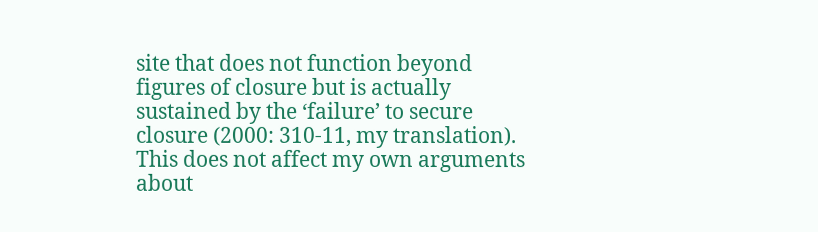site that does not function beyond figures of closure but is actually sustained by the ‘failure’ to secure closure (2000: 310-11, my translation). This does not affect my own arguments about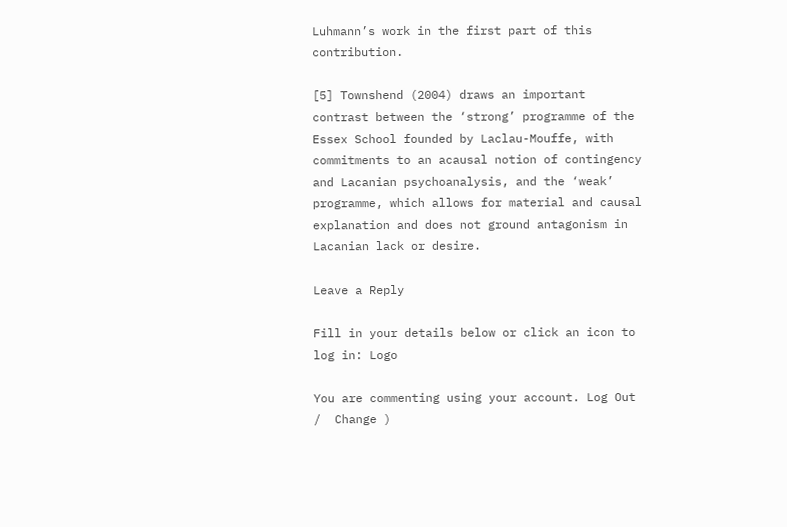Luhmann’s work in the first part of this contribution.

[5] Townshend (2004) draws an important contrast between the ‘strong’ programme of the Essex School founded by Laclau-Mouffe, with commitments to an acausal notion of contingency and Lacanian psychoanalysis, and the ‘weak’ programme, which allows for material and causal explanation and does not ground antagonism in Lacanian lack or desire.

Leave a Reply

Fill in your details below or click an icon to log in: Logo

You are commenting using your account. Log Out /  Change )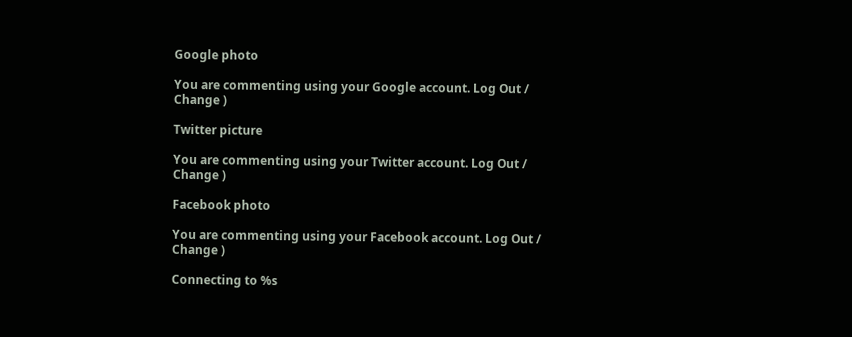Google photo

You are commenting using your Google account. Log Out /  Change )

Twitter picture

You are commenting using your Twitter account. Log Out /  Change )

Facebook photo

You are commenting using your Facebook account. Log Out /  Change )

Connecting to %s